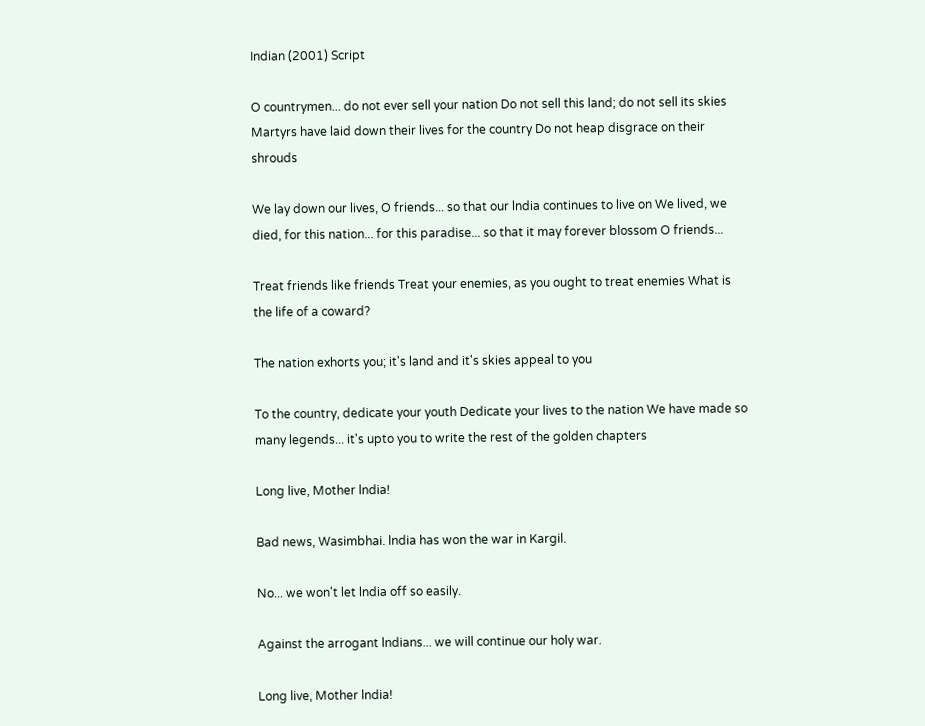Indian (2001) Script

O countrymen... do not ever sell your nation Do not sell this land; do not sell its skies Martyrs have laid down their lives for the country Do not heap disgrace on their shrouds

We lay down our lives, O friends... so that our lndia continues to live on We lived, we died, for this nation... for this paradise... so that it may forever blossom O friends...

Treat friends like friends Treat your enemies, as you ought to treat enemies What is the life of a coward?

The nation exhorts you; it's land and it's skies appeal to you

To the country, dedicate your youth Dedicate your lives to the nation We have made so many legends... it's upto you to write the rest of the golden chapters

Long live, Mother lndia!

Bad news, Wasimbhai. lndia has won the war in Kargil.

No... we won't let lndia off so easily.

Against the arrogant lndians... we will continue our holy war.

Long live, Mother lndia!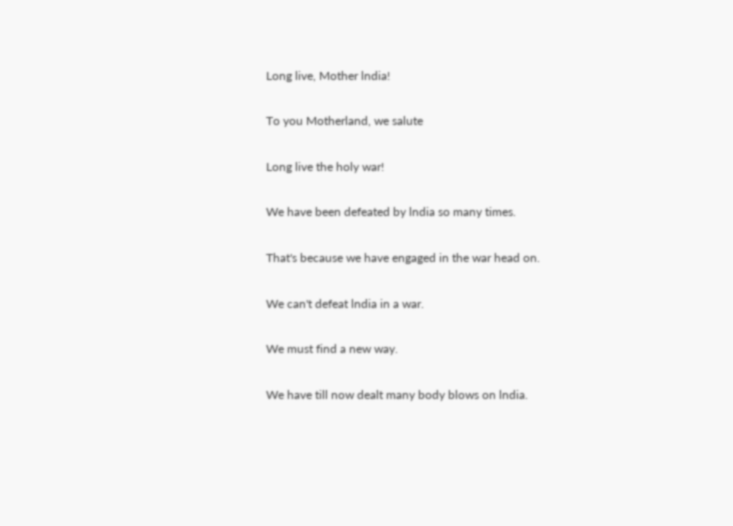Long live, Mother lndia!

To you Motherland, we salute

Long live the holy war!

We have been defeated by lndia so many times.

That's because we have engaged in the war head on.

We can't defeat lndia in a war.

We must find a new way.

We have till now dealt many body blows on lndia.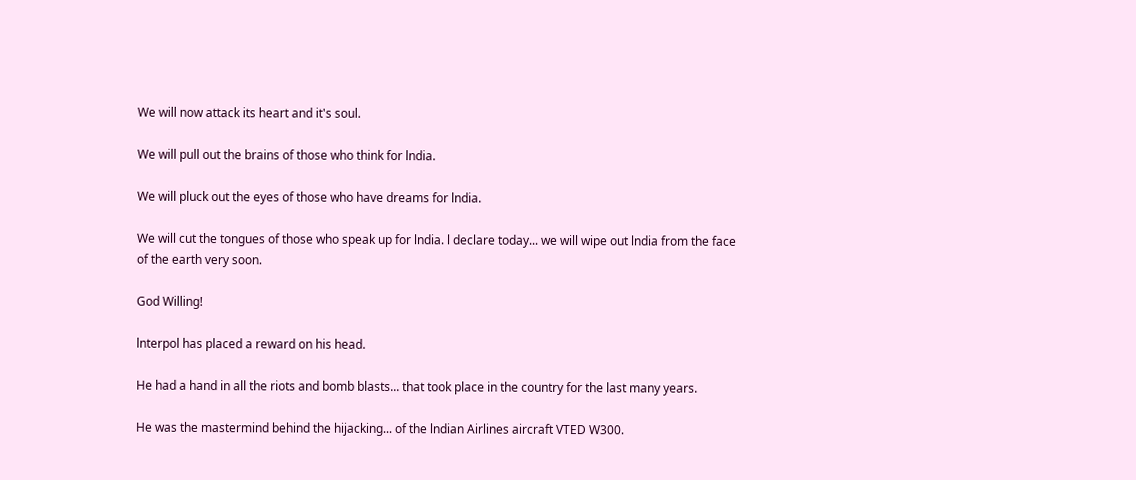We will now attack its heart and it's soul.

We will pull out the brains of those who think for lndia.

We will pluck out the eyes of those who have dreams for lndia.

We will cut the tongues of those who speak up for lndia. l declare today... we will wipe out lndia from the face of the earth very soon.

God Willing!

lnterpol has placed a reward on his head.

He had a hand in all the riots and bomb blasts... that took place in the country for the last many years.

He was the mastermind behind the hijacking... of the lndian Airlines aircraft VTED W300.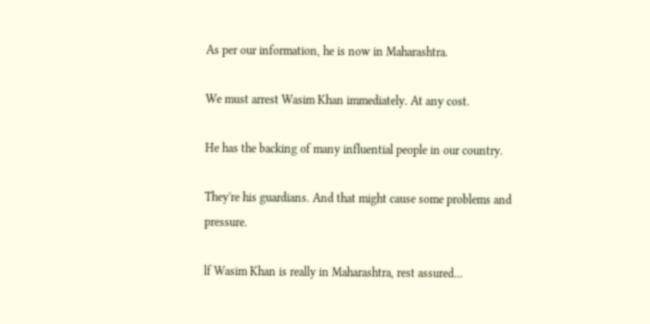As per our information, he is now in Maharashtra.

We must arrest Wasim Khan immediately. At any cost.

He has the backing of many influential people in our country.

They're his guardians. And that might cause some problems and pressure.

lf Wasim Khan is really in Maharashtra, rest assured...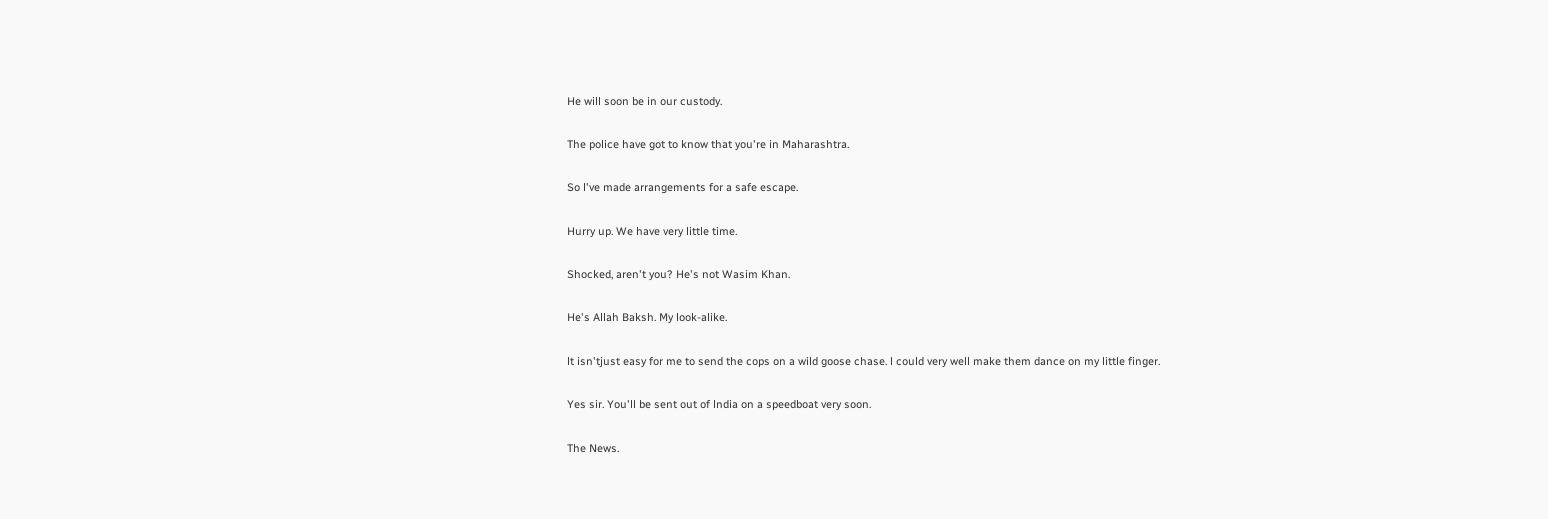He will soon be in our custody.

The police have got to know that you're in Maharashtra.

So l've made arrangements for a safe escape.

Hurry up. We have very little time.

Shocked, aren't you? He's not Wasim Khan.

He's Allah Baksh. My look-alike.

lt isn'tjust easy for me to send the cops on a wild goose chase. l could very well make them dance on my little finger.

Yes sir. You'll be sent out of lndia on a speedboat very soon.

The News.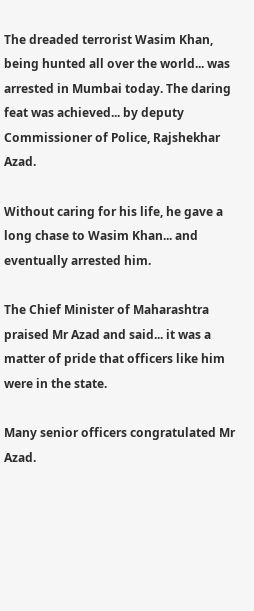The dreaded terrorist Wasim Khan, being hunted all over the world... was arrested in Mumbai today. The daring feat was achieved... by deputy Commissioner of Police, Rajshekhar Azad.

Without caring for his life, he gave a long chase to Wasim Khan... and eventually arrested him.

The Chief Minister of Maharashtra praised Mr Azad and said... it was a matter of pride that officers like him were in the state.

Many senior officers congratulated Mr Azad.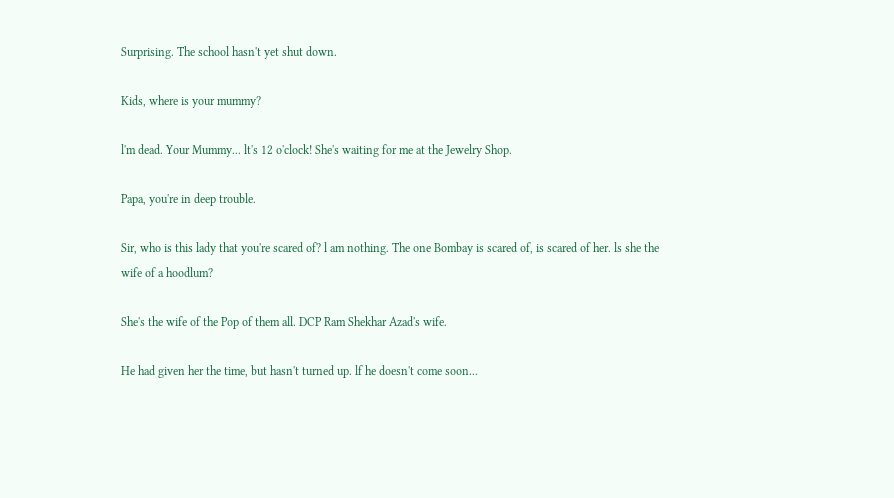Surprising. The school hasn't yet shut down.

Kids, where is your mummy?

l'm dead. Your Mummy... lt's 12 o'clock! She's waiting for me at the Jewelry Shop.

Papa, you're in deep trouble.

Sir, who is this lady that you're scared of? l am nothing. The one Bombay is scared of, is scared of her. ls she the wife of a hoodlum?

She's the wife of the Pop of them all. DCP Ram Shekhar Azad's wife.

He had given her the time, but hasn't turned up. lf he doesn't come soon...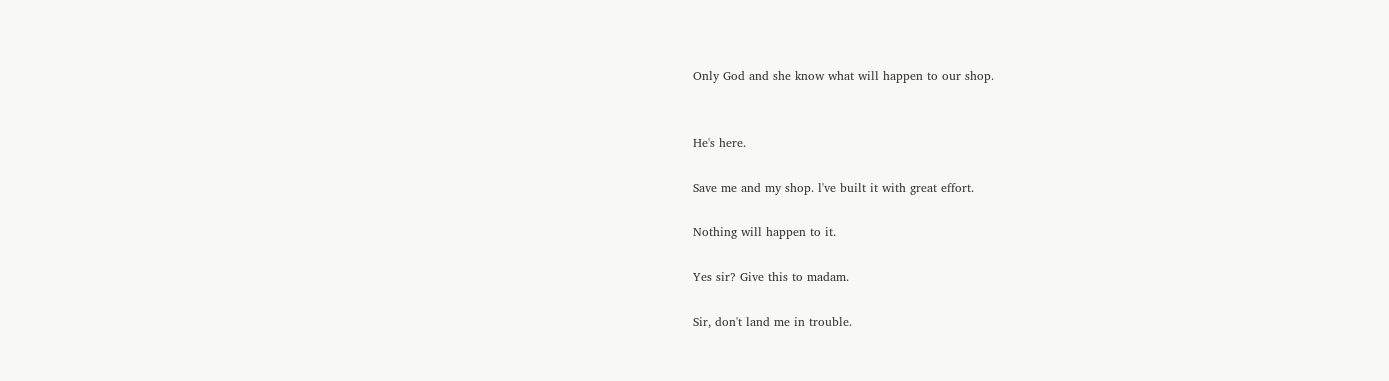Only God and she know what will happen to our shop.


He's here.

Save me and my shop. l've built it with great effort.

Nothing will happen to it.

Yes sir? Give this to madam.

Sir, don't land me in trouble.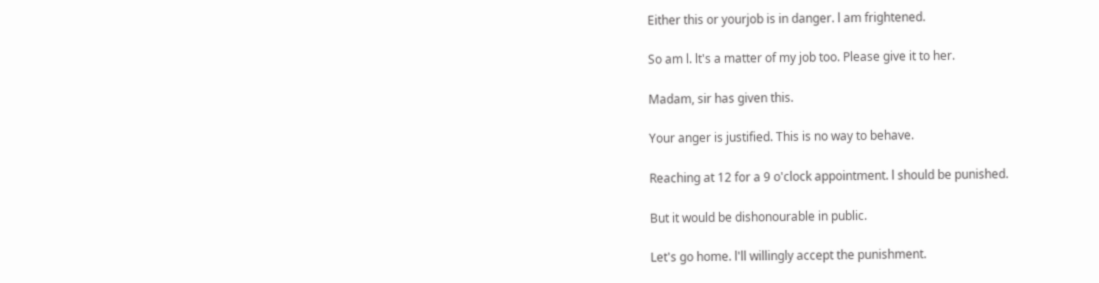Either this or yourjob is in danger. l am frightened.

So am l. lt's a matter of my job too. Please give it to her.

Madam, sir has given this.

Your anger is justified. This is no way to behave.

Reaching at 12 for a 9 o'clock appointment. l should be punished.

But it would be dishonourable in public.

Let's go home. l'll willingly accept the punishment.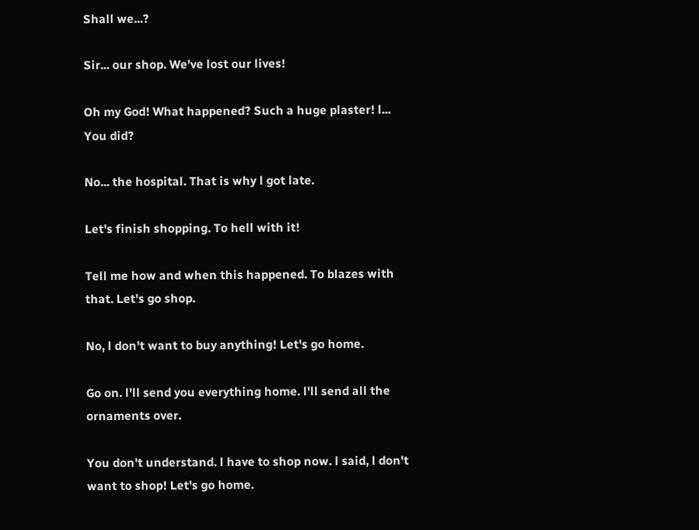Shall we...?

Sir... our shop. We've lost our lives!

Oh my God! What happened? Such a huge plaster! l... You did?

No... the hospital. That is why l got late.

Let's finish shopping. To hell with it!

Tell me how and when this happened. To blazes with that. Let's go shop.

No, l don't want to buy anything! Let's go home.

Go on. l'll send you everything home. l'll send all the ornaments over.

You don't understand. l have to shop now. l said, l don't want to shop! Let's go home.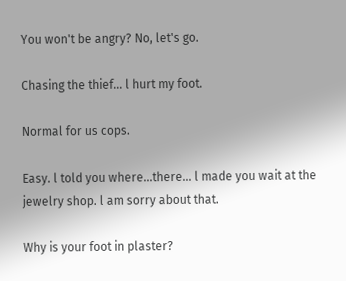You won't be angry? No, let's go.

Chasing the thief... l hurt my foot.

Normal for us cops.

Easy. l told you where...there... l made you wait at the jewelry shop. l am sorry about that.

Why is your foot in plaster?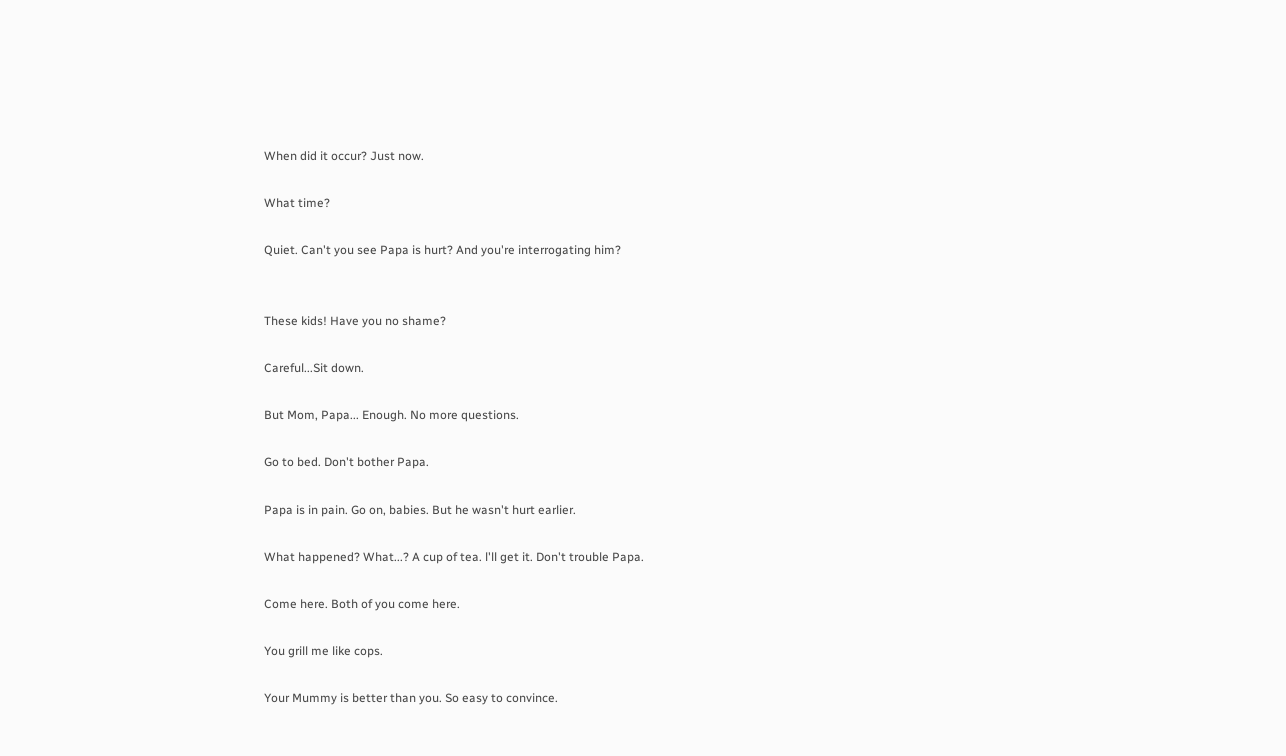When did it occur? Just now.

What time?

Quiet. Can't you see Papa is hurt? And you're interrogating him?


These kids! Have you no shame?

Careful...Sit down.

But Mom, Papa... Enough. No more questions.

Go to bed. Don't bother Papa.

Papa is in pain. Go on, babies. But he wasn't hurt earlier.

What happened? What...? A cup of tea. l'll get it. Don't trouble Papa.

Come here. Both of you come here.

You grill me like cops.

Your Mummy is better than you. So easy to convince.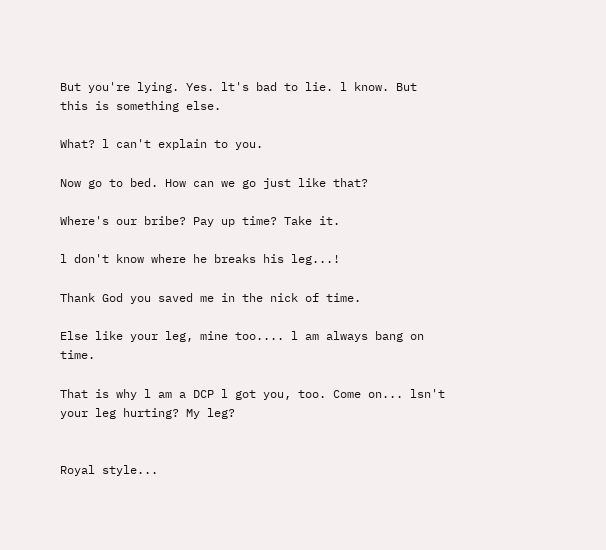But you're lying. Yes. lt's bad to lie. l know. But this is something else.

What? l can't explain to you.

Now go to bed. How can we go just like that?

Where's our bribe? Pay up time? Take it.

l don't know where he breaks his leg...!

Thank God you saved me in the nick of time.

Else like your leg, mine too.... l am always bang on time.

That is why l am a DCP l got you, too. Come on... lsn't your leg hurting? My leg?


Royal style...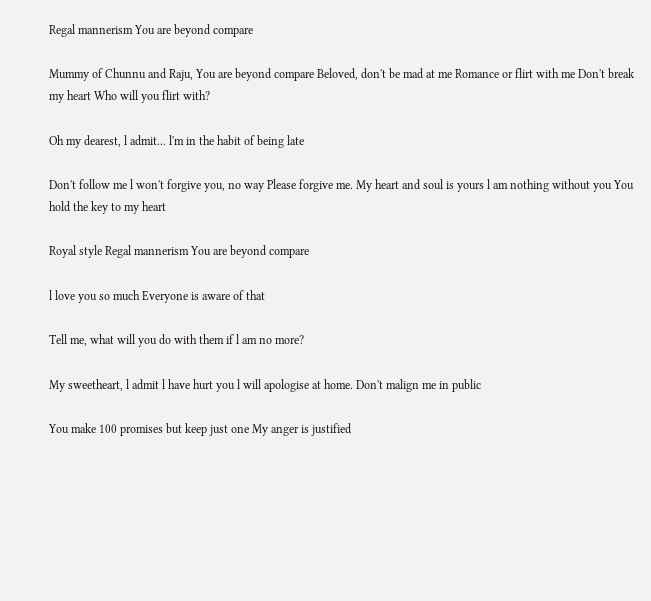Regal mannerism You are beyond compare

Mummy of Chunnu and Raju, You are beyond compare Beloved, don't be mad at me Romance or flirt with me Don't break my heart Who will you flirt with?

Oh my dearest, l admit... l'm in the habit of being late

Don't follow me l won't forgive you, no way Please forgive me. My heart and soul is yours l am nothing without you You hold the key to my heart

Royal style Regal mannerism You are beyond compare

l love you so much Everyone is aware of that

Tell me, what will you do with them if l am no more?

My sweetheart, l admit l have hurt you l will apologise at home. Don't malign me in public

You make 100 promises but keep just one My anger is justified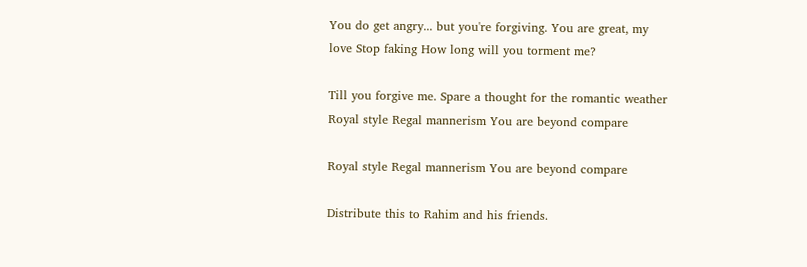You do get angry... but you're forgiving. You are great, my love Stop faking How long will you torment me?

Till you forgive me. Spare a thought for the romantic weather Royal style Regal mannerism You are beyond compare

Royal style Regal mannerism You are beyond compare

Distribute this to Rahim and his friends.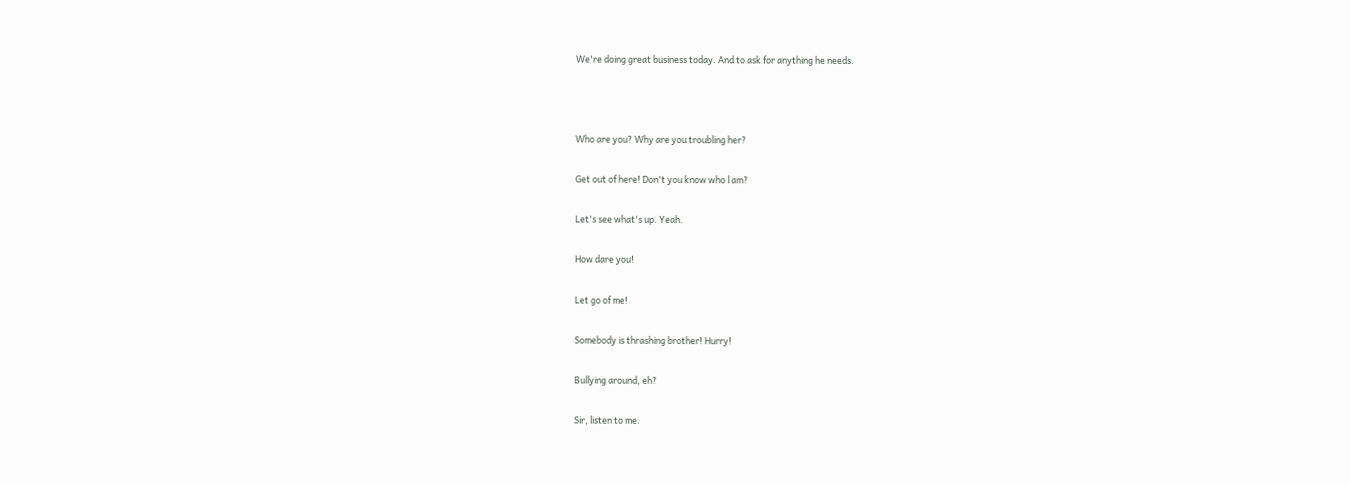We're doing great business today. And to ask for anything he needs.



Who are you? Why are you troubling her?

Get out of here! Don't you know who l am?

Let's see what's up. Yeah.

How dare you!

Let go of me!

Somebody is thrashing brother! Hurry!

Bullying around, eh?

Sir, listen to me.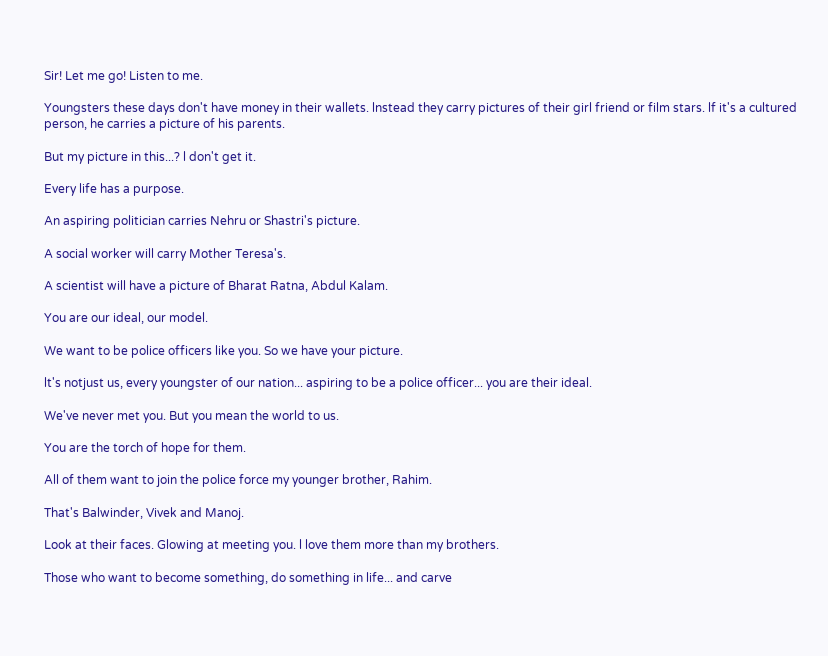Sir! Let me go! Listen to me.

Youngsters these days don't have money in their wallets. lnstead they carry pictures of their girl friend or film stars. lf it's a cultured person, he carries a picture of his parents.

But my picture in this...? l don't get it.

Every life has a purpose.

An aspiring politician carries Nehru or Shastri's picture.

A social worker will carry Mother Teresa's.

A scientist will have a picture of Bharat Ratna, Abdul Kalam.

You are our ideal, our model.

We want to be police officers like you. So we have your picture.

lt's notjust us, every youngster of our nation... aspiring to be a police officer... you are their ideal.

We've never met you. But you mean the world to us.

You are the torch of hope for them.

All of them want to join the police force my younger brother, Rahim.

That's Balwinder, Vivek and Manoj.

Look at their faces. Glowing at meeting you. l love them more than my brothers.

Those who want to become something, do something in life... and carve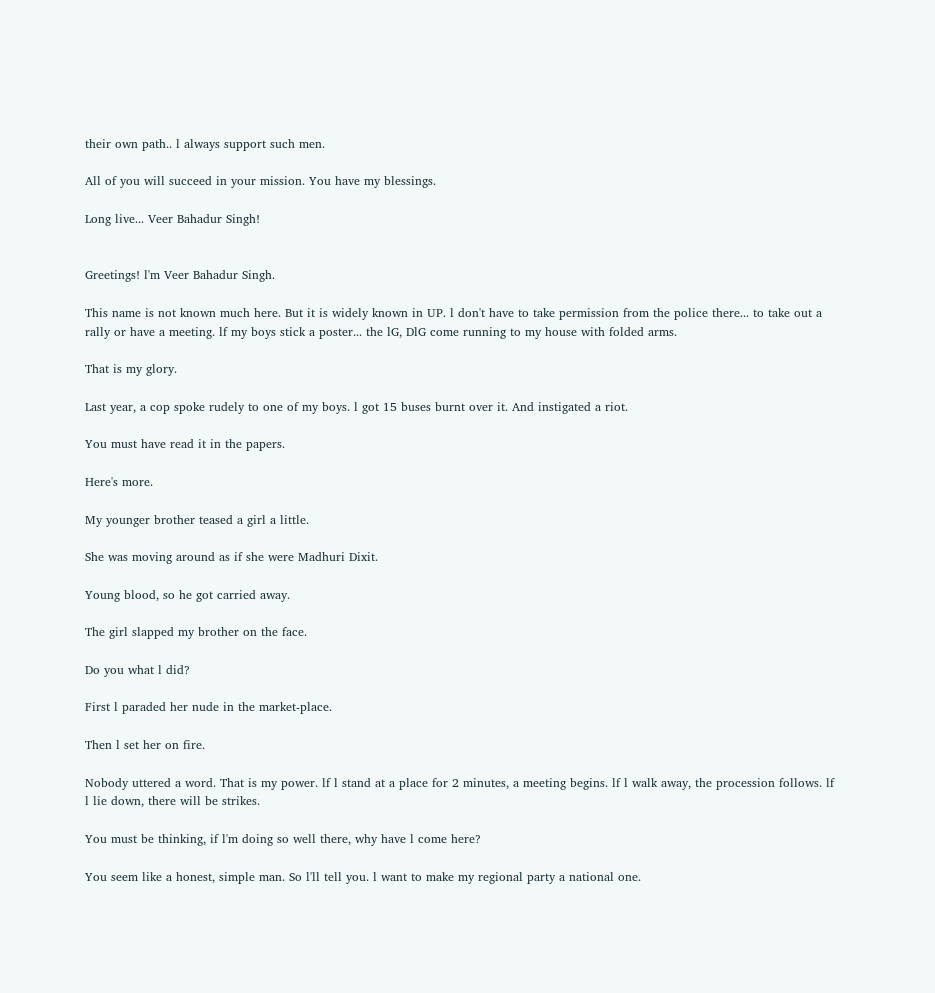their own path.. l always support such men.

All of you will succeed in your mission. You have my blessings.

Long live... Veer Bahadur Singh!


Greetings! l'm Veer Bahadur Singh.

This name is not known much here. But it is widely known in UP. l don't have to take permission from the police there... to take out a rally or have a meeting. lf my boys stick a poster... the lG, DlG come running to my house with folded arms.

That is my glory.

Last year, a cop spoke rudely to one of my boys. l got 15 buses burnt over it. And instigated a riot.

You must have read it in the papers.

Here's more.

My younger brother teased a girl a little.

She was moving around as if she were Madhuri Dixit.

Young blood, so he got carried away.

The girl slapped my brother on the face.

Do you what l did?

First l paraded her nude in the market-place.

Then l set her on fire.

Nobody uttered a word. That is my power. lf l stand at a place for 2 minutes, a meeting begins. lf l walk away, the procession follows. lf l lie down, there will be strikes.

You must be thinking, if l'm doing so well there, why have l come here?

You seem like a honest, simple man. So l'll tell you. l want to make my regional party a national one.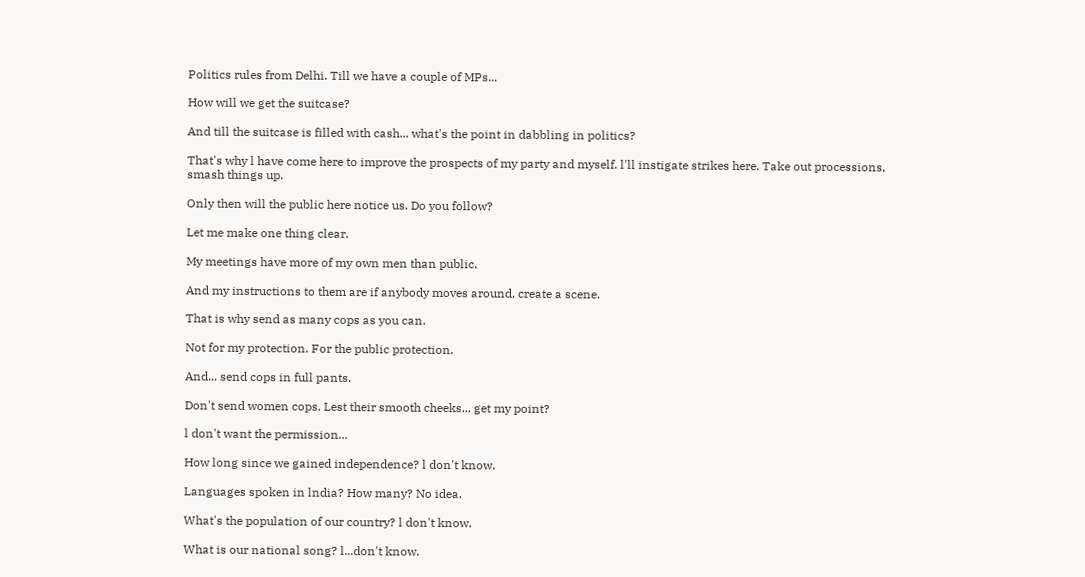Politics rules from Delhi. Till we have a couple of MPs...

How will we get the suitcase?

And till the suitcase is filled with cash... what's the point in dabbling in politics?

That's why l have come here to improve the prospects of my party and myself. l'll instigate strikes here. Take out processions, smash things up.

Only then will the public here notice us. Do you follow?

Let me make one thing clear.

My meetings have more of my own men than public.

And my instructions to them are if anybody moves around, create a scene.

That is why send as many cops as you can.

Not for my protection. For the public protection.

And... send cops in full pants.

Don't send women cops. Lest their smooth cheeks... get my point?

l don't want the permission...

How long since we gained independence? l don't know.

Languages spoken in lndia? How many? No idea.

What's the population of our country? l don't know.

What is our national song? l...don't know.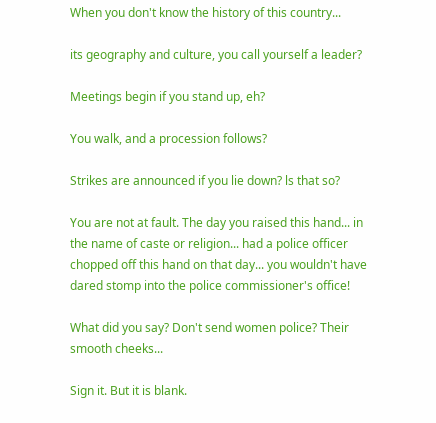When you don't know the history of this country...

its geography and culture, you call yourself a leader?

Meetings begin if you stand up, eh?

You walk, and a procession follows?

Strikes are announced if you lie down? ls that so?

You are not at fault. The day you raised this hand... in the name of caste or religion... had a police officer chopped off this hand on that day... you wouldn't have dared stomp into the police commissioner's office!

What did you say? Don't send women police? Their smooth cheeks...

Sign it. But it is blank.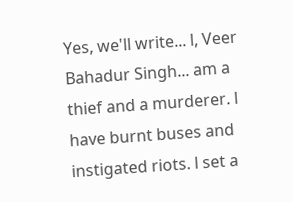Yes, we'll write... l, Veer Bahadur Singh... am a thief and a murderer. l have burnt buses and instigated riots. l set a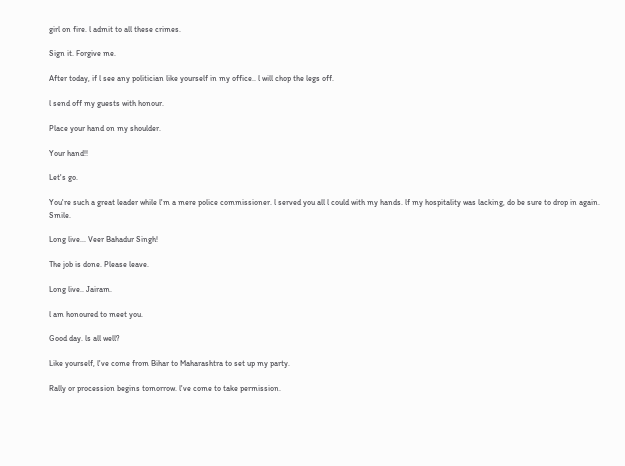girl on fire. l admit to all these crimes.

Sign it. Forgive me.

After today, if l see any politician like yourself in my office.. l will chop the legs off.

l send off my guests with honour.

Place your hand on my shoulder.

Your hand!!

Let's go.

You're such a great leader while l'm a mere police commissioner. l served you all l could with my hands. lf my hospitality was lacking, do be sure to drop in again. Smile.

Long live... Veer Bahadur Singh!

The job is done. Please leave.

Long live.. Jairam.

l am honoured to meet you.

Good day. ls all well?

Like yourself, l've come from Bihar to Maharashtra to set up my party.

Rally or procession begins tomorrow. l've come to take permission.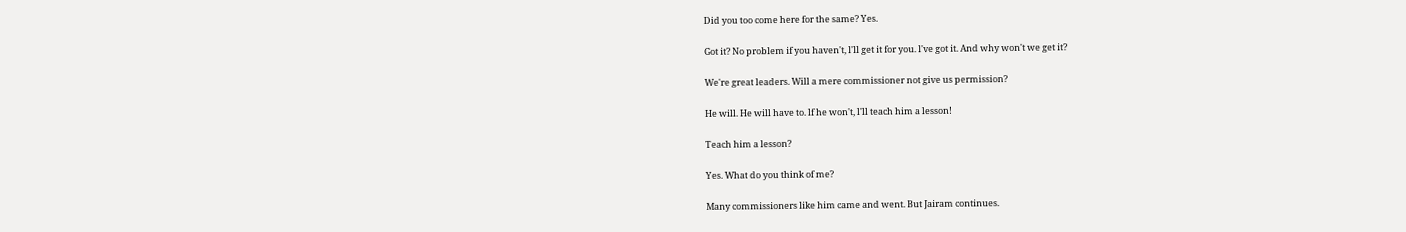Did you too come here for the same? Yes.

Got it? No problem if you haven't, l'll get it for you. l've got it. And why won't we get it?

We're great leaders. Will a mere commissioner not give us permission?

He will. He will have to. lf he won't, l'll teach him a lesson!

Teach him a lesson?

Yes. What do you think of me?

Many commissioners like him came and went. But Jairam continues.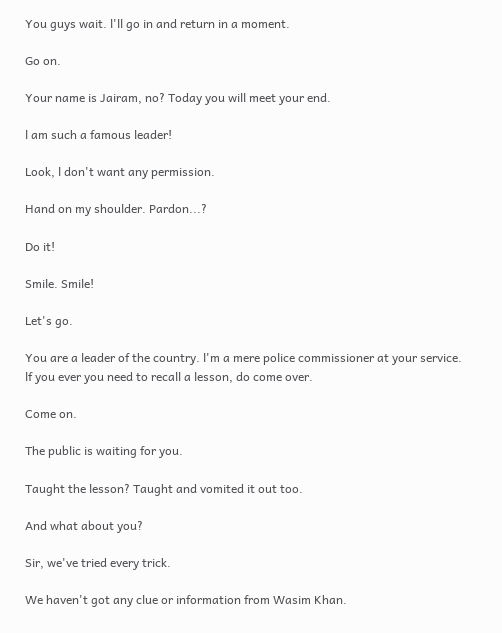You guys wait. l'll go in and return in a moment.

Go on.

Your name is Jairam, no? Today you will meet your end.

l am such a famous leader!

Look, l don't want any permission.

Hand on my shoulder. Pardon...?

Do it!

Smile. Smile!

Let's go.

You are a leader of the country. l'm a mere police commissioner at your service. lf you ever you need to recall a lesson, do come over.

Come on.

The public is waiting for you.

Taught the lesson? Taught and vomited it out too.

And what about you?

Sir, we've tried every trick.

We haven't got any clue or information from Wasim Khan.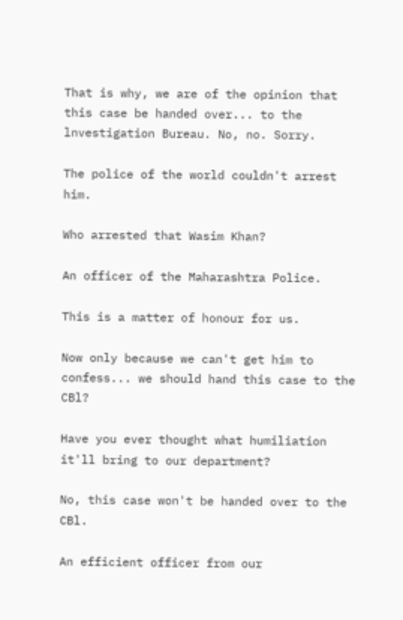That is why, we are of the opinion that this case be handed over... to the lnvestigation Bureau. No, no. Sorry.

The police of the world couldn't arrest him.

Who arrested that Wasim Khan?

An officer of the Maharashtra Police.

This is a matter of honour for us.

Now only because we can't get him to confess... we should hand this case to the CBl?

Have you ever thought what humiliation it'll bring to our department?

No, this case won't be handed over to the CBl.

An efficient officer from our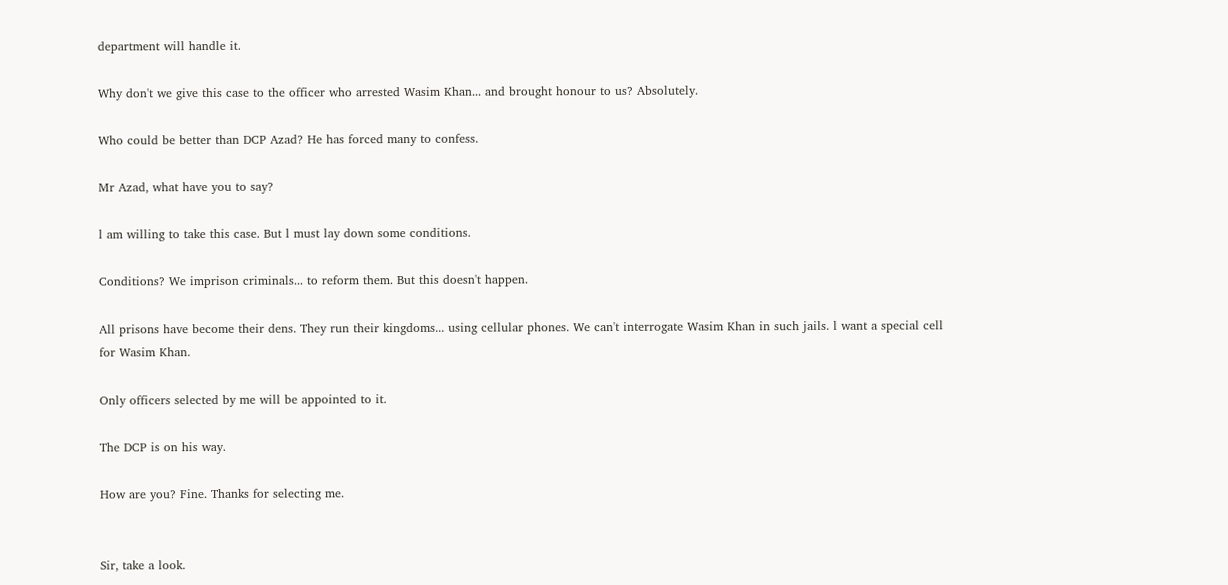department will handle it.

Why don't we give this case to the officer who arrested Wasim Khan... and brought honour to us? Absolutely.

Who could be better than DCP Azad? He has forced many to confess.

Mr Azad, what have you to say?

l am willing to take this case. But l must lay down some conditions.

Conditions? We imprison criminals... to reform them. But this doesn't happen.

All prisons have become their dens. They run their kingdoms... using cellular phones. We can't interrogate Wasim Khan in such jails. l want a special cell for Wasim Khan.

Only officers selected by me will be appointed to it.

The DCP is on his way.

How are you? Fine. Thanks for selecting me.


Sir, take a look.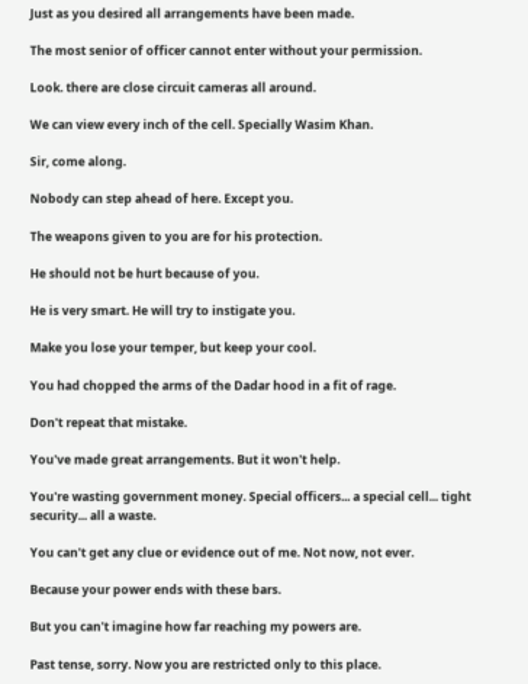Just as you desired all arrangements have been made.

The most senior of officer cannot enter without your permission.

Look. there are close circuit cameras all around.

We can view every inch of the cell. Specially Wasim Khan.

Sir, come along.

Nobody can step ahead of here. Except you.

The weapons given to you are for his protection.

He should not be hurt because of you.

He is very smart. He will try to instigate you.

Make you lose your temper, but keep your cool.

You had chopped the arms of the Dadar hood in a fit of rage.

Don't repeat that mistake.

You've made great arrangements. But it won't help.

You're wasting government money. Special officers... a special cell... tight security... all a waste.

You can't get any clue or evidence out of me. Not now, not ever.

Because your power ends with these bars.

But you can't imagine how far reaching my powers are.

Past tense, sorry. Now you are restricted only to this place.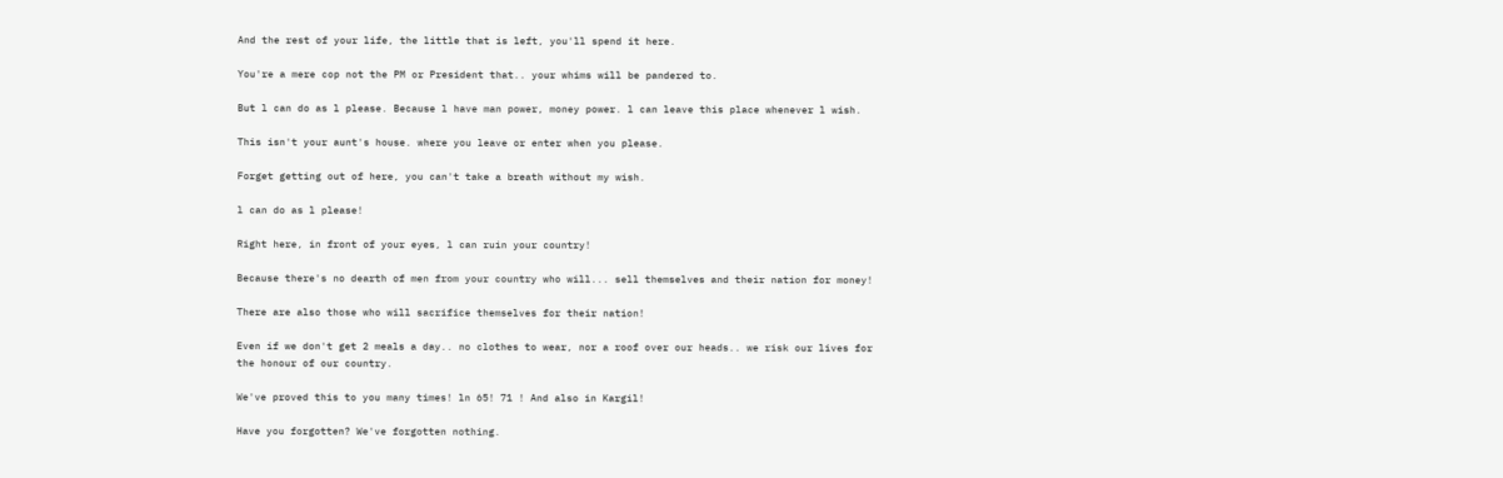And the rest of your life, the little that is left, you'll spend it here.

You're a mere cop not the PM or President that.. your whims will be pandered to.

But l can do as l please. Because l have man power, money power. l can leave this place whenever l wish.

This isn't your aunt's house. where you leave or enter when you please.

Forget getting out of here, you can't take a breath without my wish.

l can do as l please!

Right here, in front of your eyes, l can ruin your country!

Because there's no dearth of men from your country who will... sell themselves and their nation for money!

There are also those who will sacrifice themselves for their nation!

Even if we don't get 2 meals a day.. no clothes to wear, nor a roof over our heads.. we risk our lives for the honour of our country.

We've proved this to you many times! ln 65! 71 ! And also in Kargil!

Have you forgotten? We've forgotten nothing.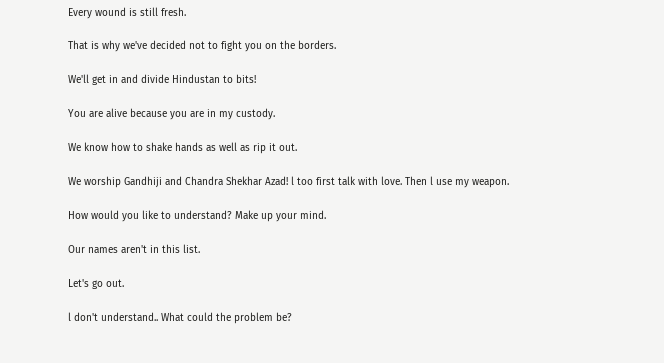Every wound is still fresh.

That is why we've decided not to fight you on the borders.

We'll get in and divide Hindustan to bits!

You are alive because you are in my custody.

We know how to shake hands as well as rip it out.

We worship Gandhiji and Chandra Shekhar Azad! l too first talk with love. Then l use my weapon.

How would you like to understand? Make up your mind.

Our names aren't in this list.

Let's go out.

l don't understand.. What could the problem be?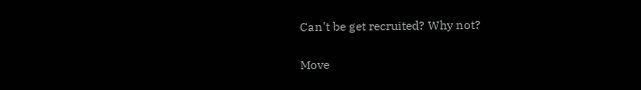Can't be get recruited? Why not?

Move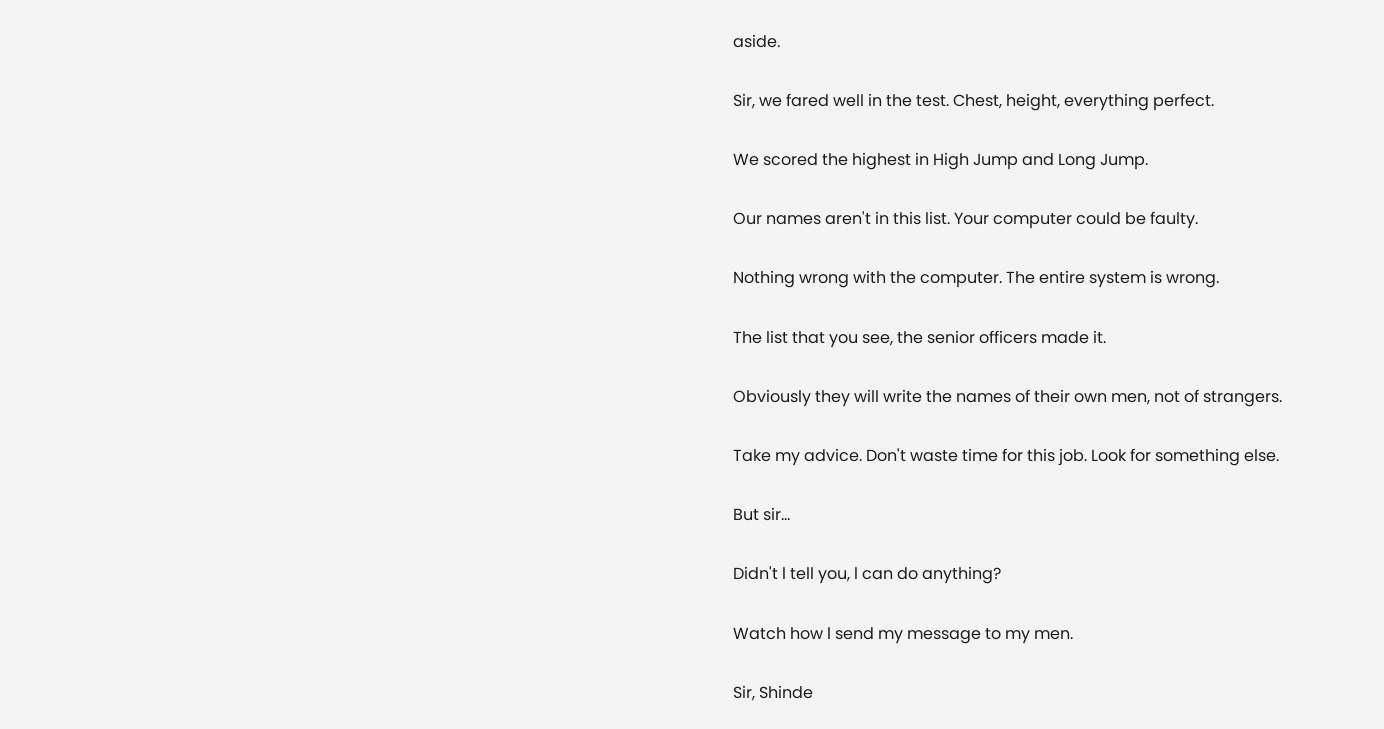aside.

Sir, we fared well in the test. Chest, height, everything perfect.

We scored the highest in High Jump and Long Jump.

Our names aren't in this list. Your computer could be faulty.

Nothing wrong with the computer. The entire system is wrong.

The list that you see, the senior officers made it.

Obviously they will write the names of their own men, not of strangers.

Take my advice. Don't waste time for this job. Look for something else.

But sir...

Didn't l tell you, l can do anything?

Watch how l send my message to my men.

Sir, Shinde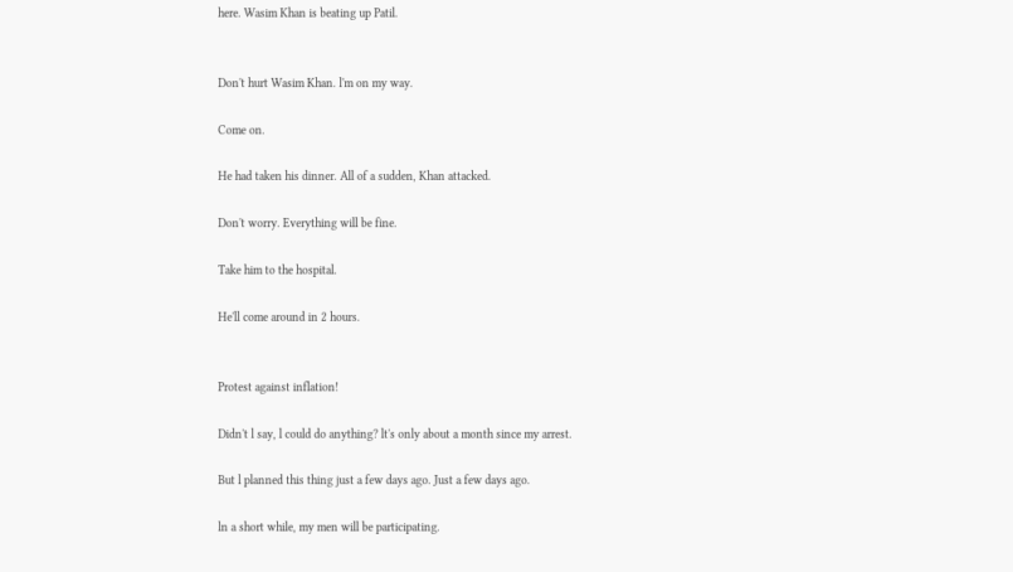here. Wasim Khan is beating up Patil.


Don't hurt Wasim Khan. l'm on my way.

Come on.

He had taken his dinner. All of a sudden, Khan attacked.

Don't worry. Everything will be fine.

Take him to the hospital.

He'll come around in 2 hours.


Protest against inflation!

Didn't l say, l could do anything? lt's only about a month since my arrest.

But l planned this thing just a few days ago. Just a few days ago.

ln a short while, my men will be participating.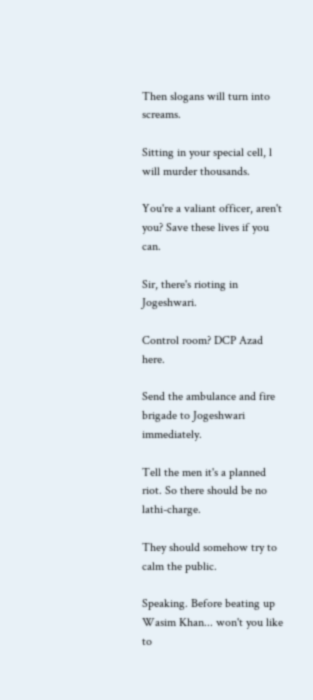Then slogans will turn into screams.

Sitting in your special cell, l will murder thousands.

You're a valiant officer, aren't you? Save these lives if you can.

Sir, there's rioting in Jogeshwari.

Control room? DCP Azad here.

Send the ambulance and fire brigade to Jogeshwari immediately.

Tell the men it's a planned riot. So there should be no lathi-charge.

They should somehow try to calm the public.

Speaking. Before beating up Wasim Khan... won't you like to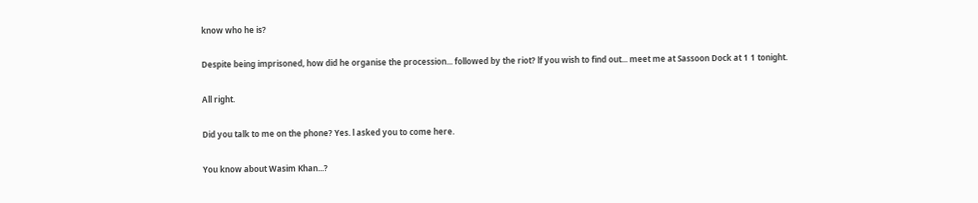know who he is?

Despite being imprisoned, how did he organise the procession... followed by the riot? lf you wish to find out... meet me at Sassoon Dock at 1 1 tonight.

All right.

Did you talk to me on the phone? Yes. l asked you to come here.

You know about Wasim Khan...?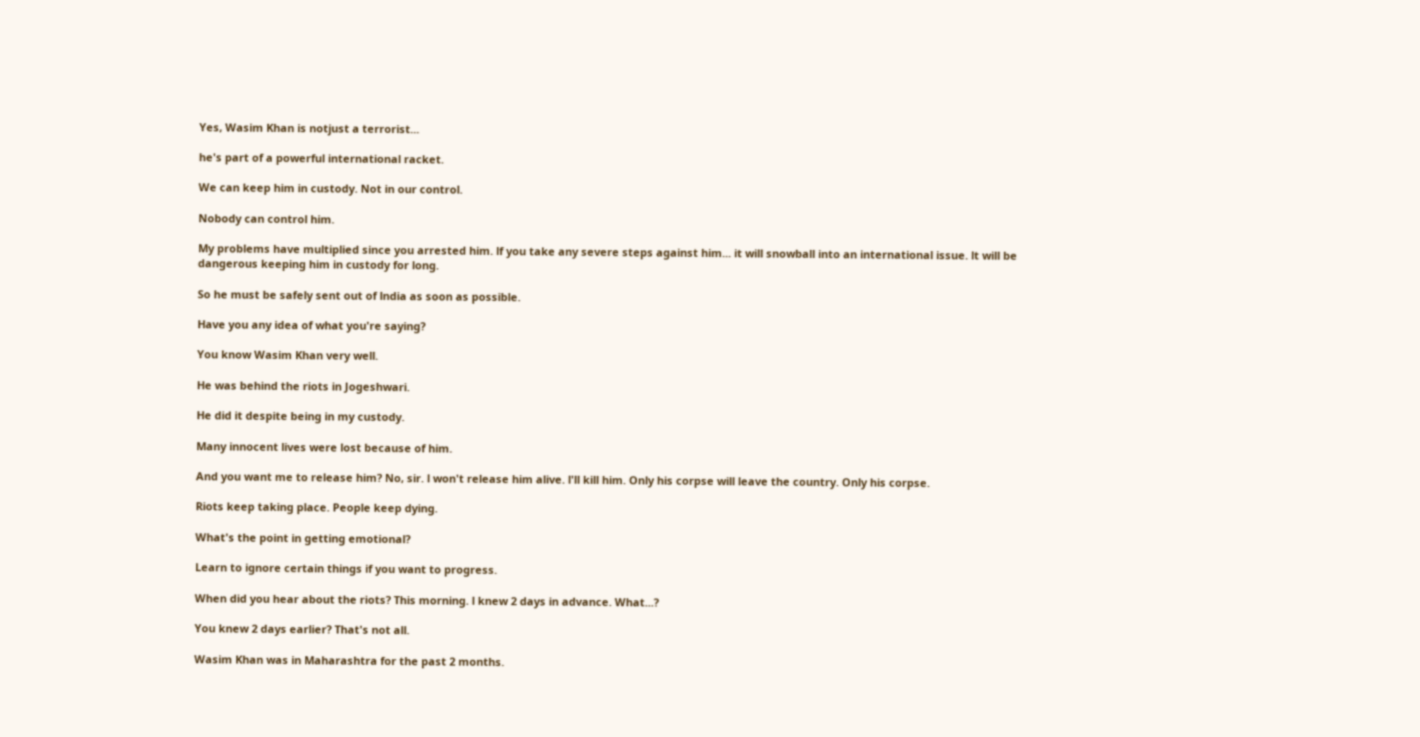Yes, Wasim Khan is notjust a terrorist...

he's part of a powerful international racket.

We can keep him in custody. Not in our control.

Nobody can control him.

My problems have multiplied since you arrested him. lf you take any severe steps against him... it will snowball into an international issue. lt will be dangerous keeping him in custody for long.

So he must be safely sent out of lndia as soon as possible.

Have you any idea of what you're saying?

You know Wasim Khan very well.

He was behind the riots in Jogeshwari.

He did it despite being in my custody.

Many innocent lives were lost because of him.

And you want me to release him? No, sir. l won't release him alive. l'll kill him. Only his corpse will leave the country. Only his corpse.

Riots keep taking place. People keep dying.

What's the point in getting emotional?

Learn to ignore certain things if you want to progress.

When did you hear about the riots? This morning. l knew 2 days in advance. What...?

You knew 2 days earlier? That's not all.

Wasim Khan was in Maharashtra for the past 2 months.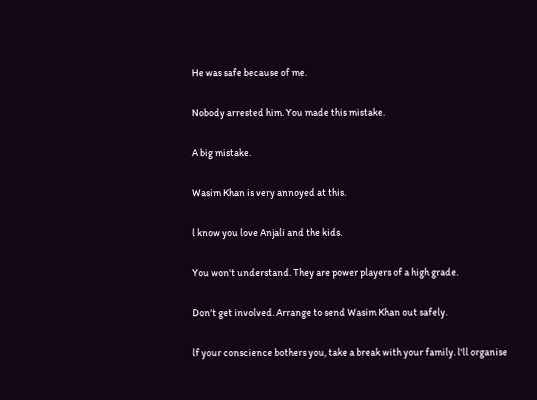He was safe because of me.

Nobody arrested him. You made this mistake.

A big mistake.

Wasim Khan is very annoyed at this.

l know you love Anjali and the kids.

You won't understand. They are power players of a high grade.

Don't get involved. Arrange to send Wasim Khan out safely.

lf your conscience bothers you, take a break with your family. l'll organise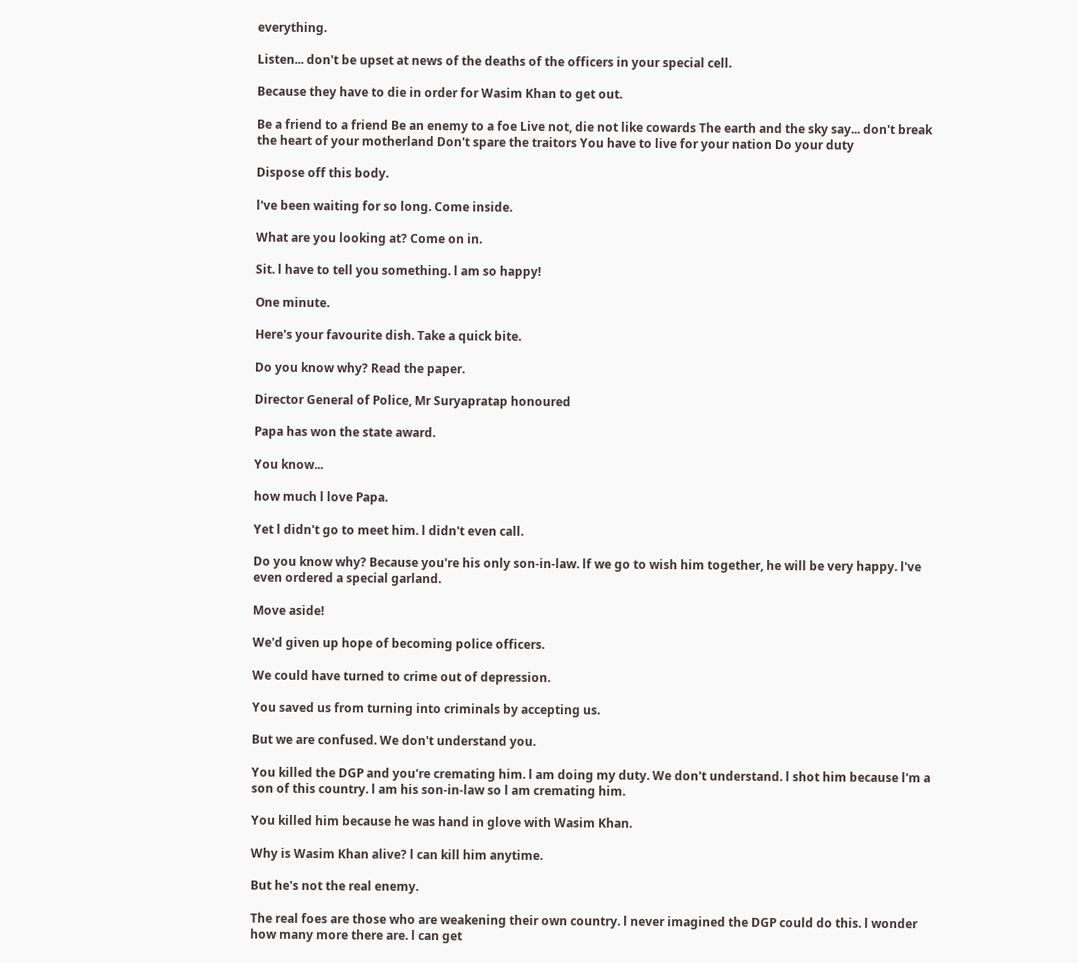everything.

Listen... don't be upset at news of the deaths of the officers in your special cell.

Because they have to die in order for Wasim Khan to get out.

Be a friend to a friend Be an enemy to a foe Live not, die not like cowards The earth and the sky say... don't break the heart of your motherland Don't spare the traitors You have to live for your nation Do your duty

Dispose off this body.

l've been waiting for so long. Come inside.

What are you looking at? Come on in.

Sit. l have to tell you something. l am so happy!

One minute.

Here's your favourite dish. Take a quick bite.

Do you know why? Read the paper.

Director General of Police, Mr Suryapratap honoured

Papa has won the state award.

You know...

how much l love Papa.

Yet l didn't go to meet him. l didn't even call.

Do you know why? Because you're his only son-in-law. lf we go to wish him together, he will be very happy. l've even ordered a special garland.

Move aside!

We'd given up hope of becoming police officers.

We could have turned to crime out of depression.

You saved us from turning into criminals by accepting us.

But we are confused. We don't understand you.

You killed the DGP and you're cremating him. l am doing my duty. We don't understand. l shot him because l'm a son of this country. l am his son-in-law so l am cremating him.

You killed him because he was hand in glove with Wasim Khan.

Why is Wasim Khan alive? l can kill him anytime.

But he's not the real enemy.

The real foes are those who are weakening their own country. l never imagined the DGP could do this. l wonder how many more there are. l can get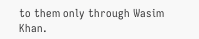to them only through Wasim Khan.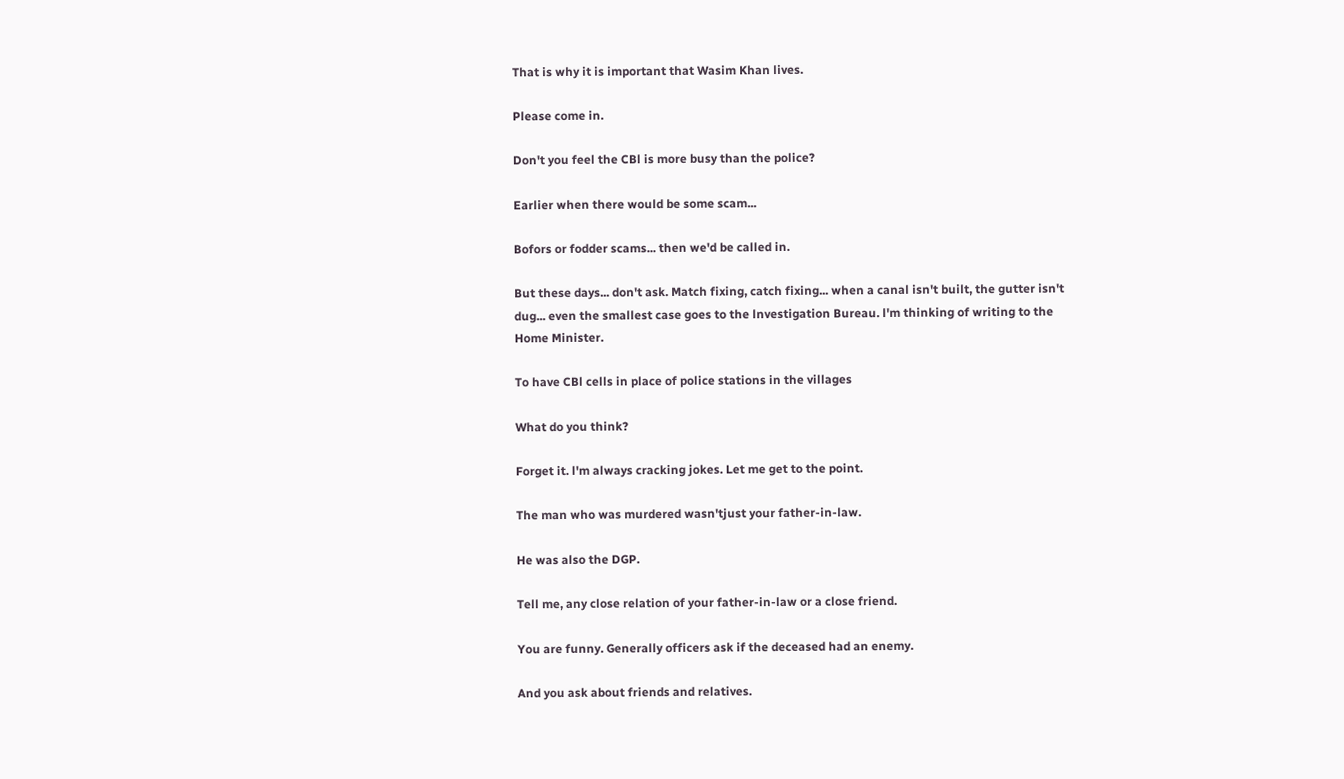That is why it is important that Wasim Khan lives.

Please come in.

Don't you feel the CBl is more busy than the police?

Earlier when there would be some scam...

Bofors or fodder scams... then we'd be called in.

But these days... don't ask. Match fixing, catch fixing... when a canal isn't built, the gutter isn't dug... even the smallest case goes to the lnvestigation Bureau. l'm thinking of writing to the Home Minister.

To have CBl cells in place of police stations in the villages

What do you think?

Forget it. l'm always cracking jokes. Let me get to the point.

The man who was murdered wasn'tjust your father-in-law.

He was also the DGP.

Tell me, any close relation of your father-in-law or a close friend.

You are funny. Generally officers ask if the deceased had an enemy.

And you ask about friends and relatives.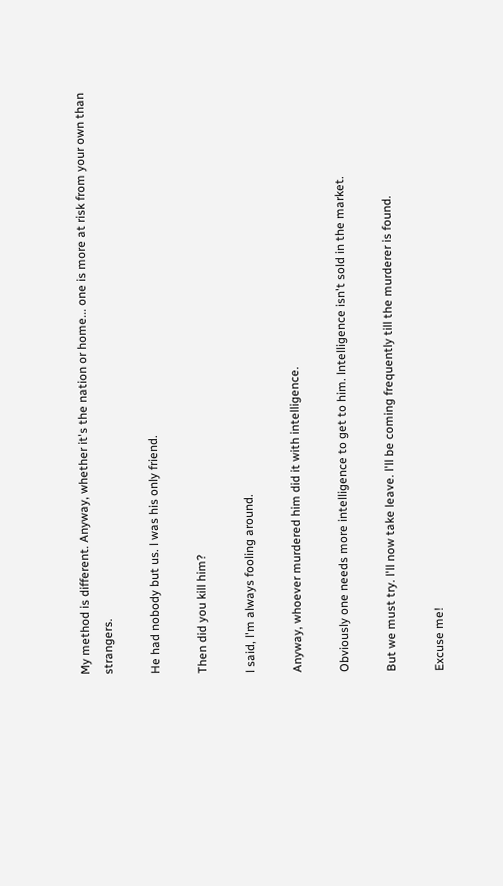My method is different. Anyway, whether it's the nation or home... one is more at risk from your own than strangers.

He had nobody but us. l was his only friend.

Then did you kill him?

l said, l'm always fooling around.

Anyway, whoever murdered him did it with intelligence.

Obviously one needs more intelligence to get to him. lntelligence isn't sold in the market.

But we must try. l'll now take leave. l'll be coming frequently till the murderer is found.

Excuse me!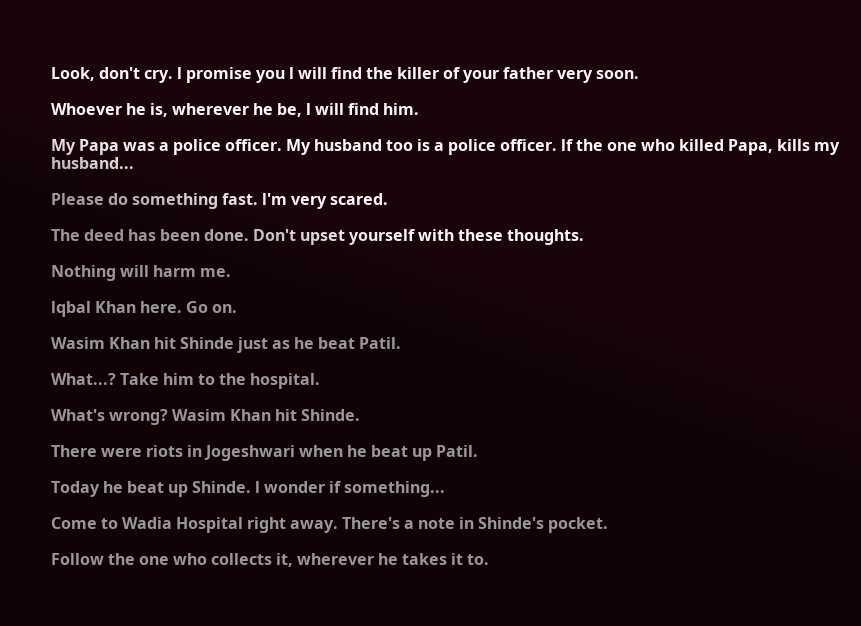Look, don't cry. l promise you l will find the killer of your father very soon.

Whoever he is, wherever he be, l will find him.

My Papa was a police officer. My husband too is a police officer. lf the one who killed Papa, kills my husband...

Please do something fast. l'm very scared.

The deed has been done. Don't upset yourself with these thoughts.

Nothing will harm me.

lqbal Khan here. Go on.

Wasim Khan hit Shinde just as he beat Patil.

What...? Take him to the hospital.

What's wrong? Wasim Khan hit Shinde.

There were riots in Jogeshwari when he beat up Patil.

Today he beat up Shinde. l wonder if something...

Come to Wadia Hospital right away. There's a note in Shinde's pocket.

Follow the one who collects it, wherever he takes it to.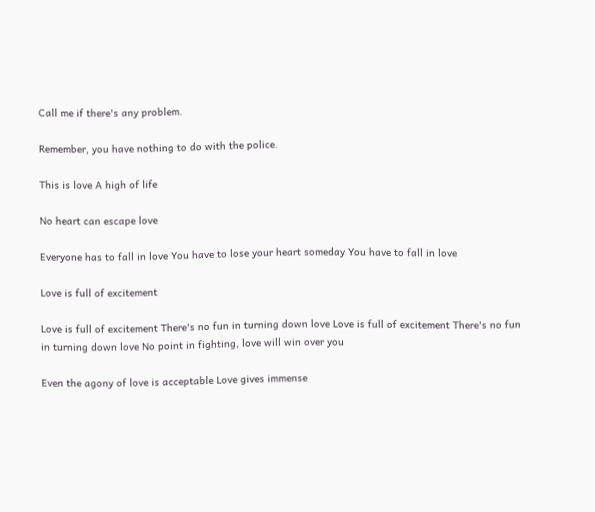Call me if there's any problem.

Remember, you have nothing to do with the police.

This is love A high of life

No heart can escape love

Everyone has to fall in love You have to lose your heart someday You have to fall in love

Love is full of excitement

Love is full of excitement There's no fun in turning down love Love is full of excitement There's no fun in turning down love No point in fighting, love will win over you

Even the agony of love is acceptable Love gives immense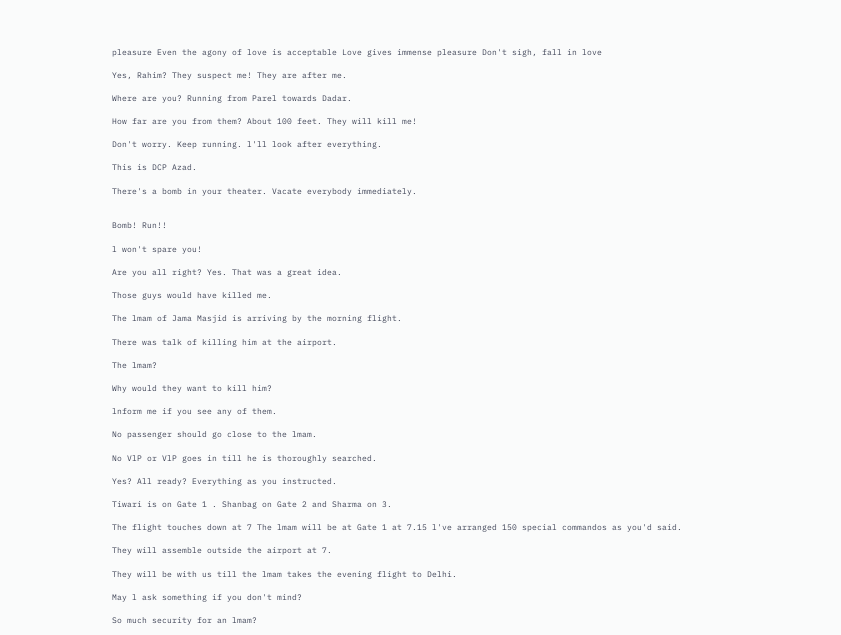pleasure Even the agony of love is acceptable Love gives immense pleasure Don't sigh, fall in love

Yes, Rahim? They suspect me! They are after me.

Where are you? Running from Parel towards Dadar.

How far are you from them? About 100 feet. They will kill me!

Don't worry. Keep running. l'll look after everything.

This is DCP Azad.

There's a bomb in your theater. Vacate everybody immediately.


Bomb! Run!!

l won't spare you!

Are you all right? Yes. That was a great idea.

Those guys would have killed me.

The lmam of Jama Masjid is arriving by the morning flight.

There was talk of killing him at the airport.

The lmam?

Why would they want to kill him?

lnform me if you see any of them.

No passenger should go close to the lmam.

No VlP or VlP goes in till he is thoroughly searched.

Yes? All ready? Everything as you instructed.

Tiwari is on Gate 1 . Shanbag on Gate 2 and Sharma on 3.

The flight touches down at 7 The lmam will be at Gate 1 at 7.15 l've arranged 150 special commandos as you'd said.

They will assemble outside the airport at 7.

They will be with us till the lmam takes the evening flight to Delhi.

May l ask something if you don't mind?

So much security for an lmam?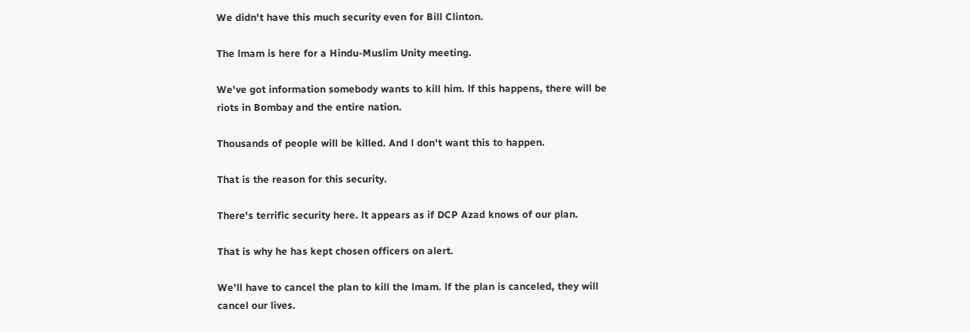We didn't have this much security even for Bill Clinton.

The lmam is here for a Hindu-Muslim Unity meeting.

We've got information somebody wants to kill him. lf this happens, there will be riots in Bombay and the entire nation.

Thousands of people will be killed. And l don't want this to happen.

That is the reason for this security.

There's terrific security here. lt appears as if DCP Azad knows of our plan.

That is why he has kept chosen officers on alert.

We'll have to cancel the plan to kill the lmam. lf the plan is canceled, they will cancel our lives.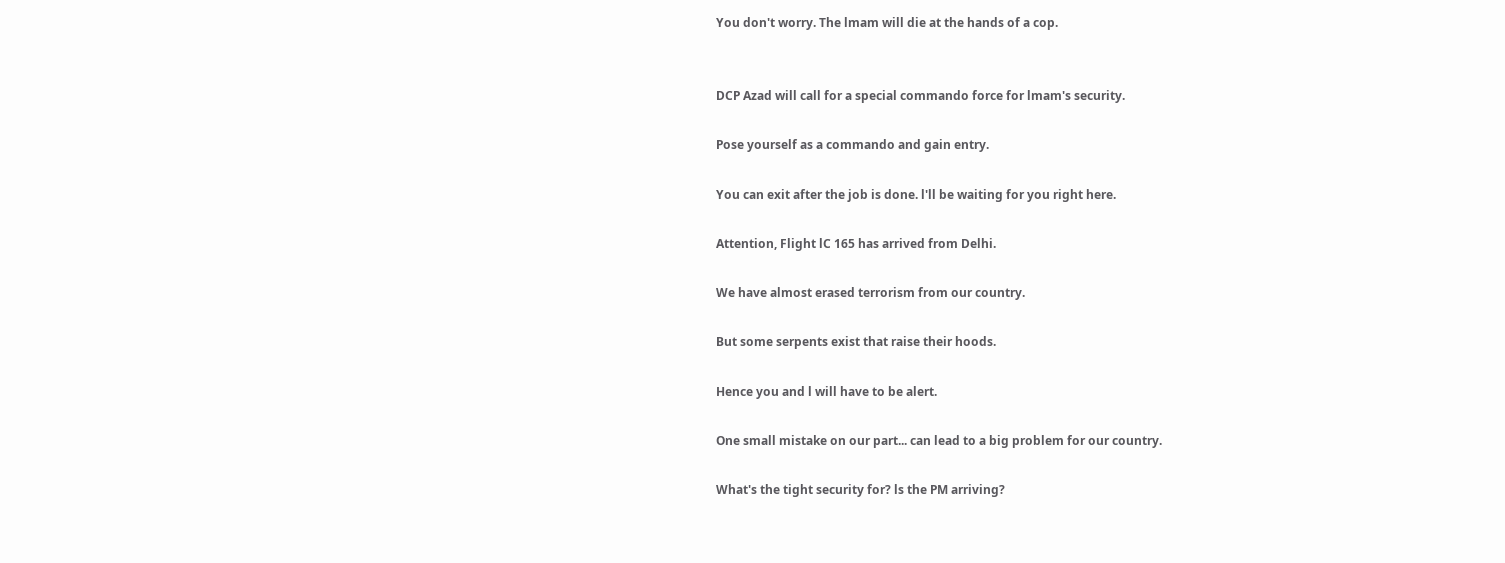You don't worry. The lmam will die at the hands of a cop.


DCP Azad will call for a special commando force for lmam's security.

Pose yourself as a commando and gain entry.

You can exit after the job is done. l'll be waiting for you right here.

Attention, Flight lC 165 has arrived from Delhi.

We have almost erased terrorism from our country.

But some serpents exist that raise their hoods.

Hence you and l will have to be alert.

One small mistake on our part... can lead to a big problem for our country.

What's the tight security for? ls the PM arriving?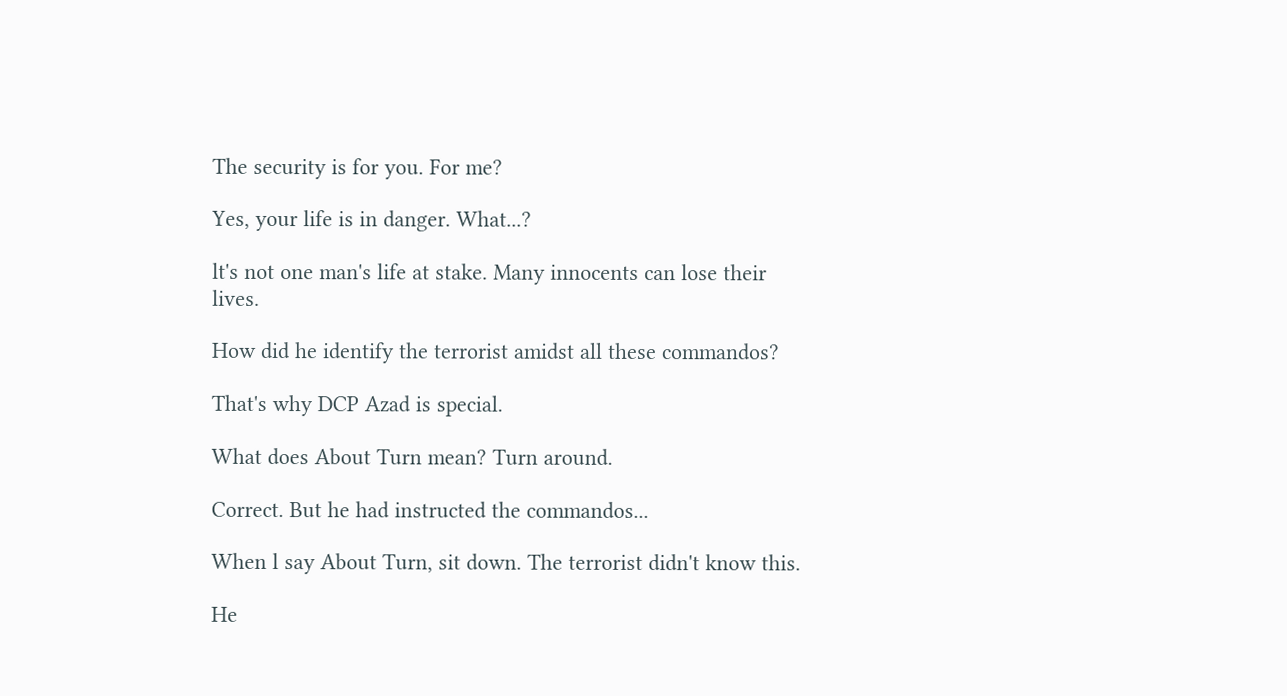The security is for you. For me?

Yes, your life is in danger. What...?

lt's not one man's life at stake. Many innocents can lose their lives.

How did he identify the terrorist amidst all these commandos?

That's why DCP Azad is special.

What does About Turn mean? Turn around.

Correct. But he had instructed the commandos...

When l say About Turn, sit down. The terrorist didn't know this.

He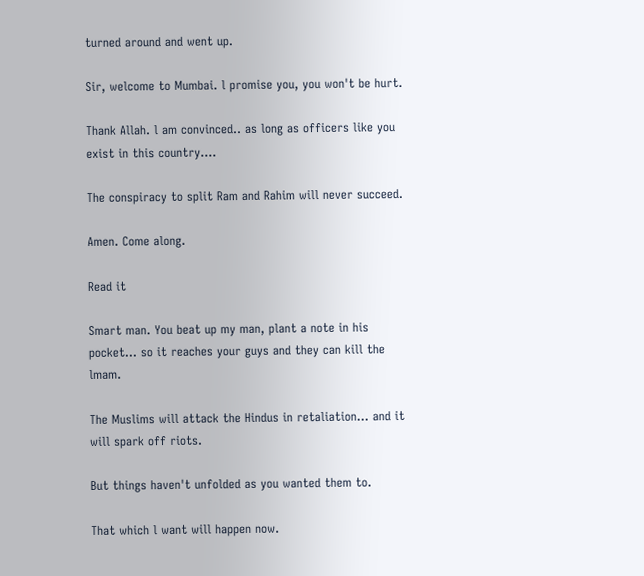turned around and went up.

Sir, welcome to Mumbai. l promise you, you won't be hurt.

Thank Allah. l am convinced.. as long as officers like you exist in this country....

The conspiracy to split Ram and Rahim will never succeed.

Amen. Come along.

Read it

Smart man. You beat up my man, plant a note in his pocket... so it reaches your guys and they can kill the lmam.

The Muslims will attack the Hindus in retaliation... and it will spark off riots.

But things haven't unfolded as you wanted them to.

That which l want will happen now.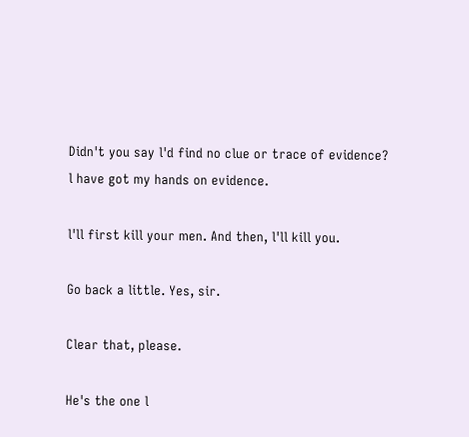Didn't you say l'd find no clue or trace of evidence? l have got my hands on evidence.

l'll first kill your men. And then, l'll kill you.

Go back a little. Yes, sir.

Clear that, please.

He's the one l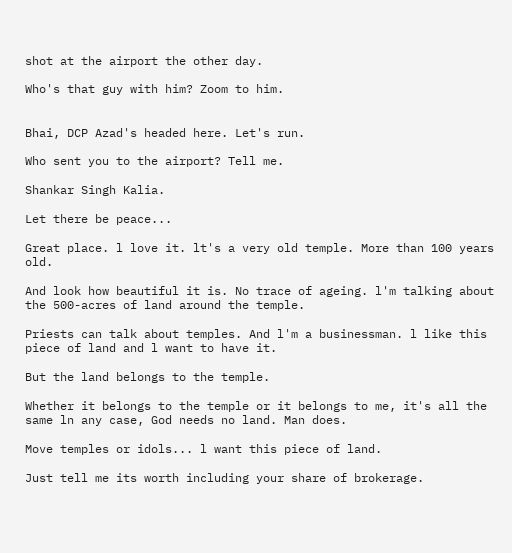shot at the airport the other day.

Who's that guy with him? Zoom to him.


Bhai, DCP Azad's headed here. Let's run.

Who sent you to the airport? Tell me.

Shankar Singh Kalia.

Let there be peace...

Great place. l love it. lt's a very old temple. More than 100 years old.

And look how beautiful it is. No trace of ageing. l'm talking about the 500-acres of land around the temple.

Priests can talk about temples. And l'm a businessman. l like this piece of land and l want to have it.

But the land belongs to the temple.

Whether it belongs to the temple or it belongs to me, it's all the same ln any case, God needs no land. Man does.

Move temples or idols... l want this piece of land.

Just tell me its worth including your share of brokerage.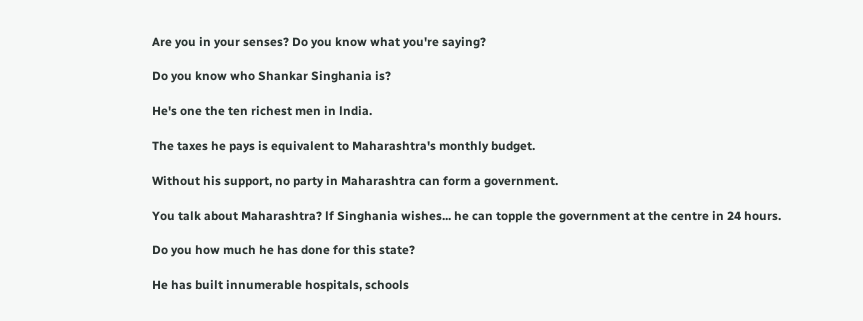Are you in your senses? Do you know what you're saying?

Do you know who Shankar Singhania is?

He's one the ten richest men in lndia.

The taxes he pays is equivalent to Maharashtra's monthly budget.

Without his support, no party in Maharashtra can form a government.

You talk about Maharashtra? lf Singhania wishes... he can topple the government at the centre in 24 hours.

Do you how much he has done for this state?

He has built innumerable hospitals, schools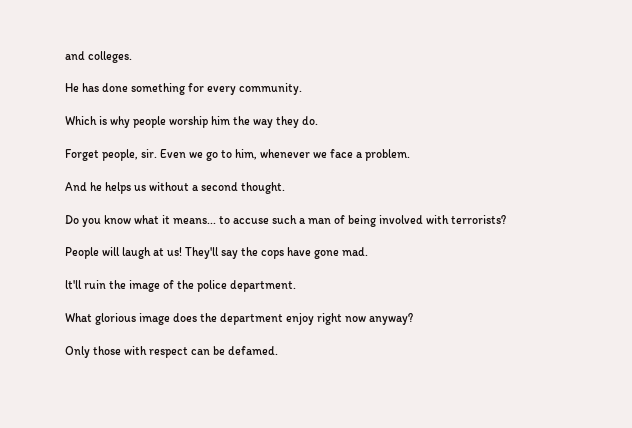and colleges.

He has done something for every community.

Which is why people worship him the way they do.

Forget people, sir. Even we go to him, whenever we face a problem.

And he helps us without a second thought.

Do you know what it means... to accuse such a man of being involved with terrorists?

People will laugh at us! They'll say the cops have gone mad.

lt'll ruin the image of the police department.

What glorious image does the department enjoy right now anyway?

Only those with respect can be defamed.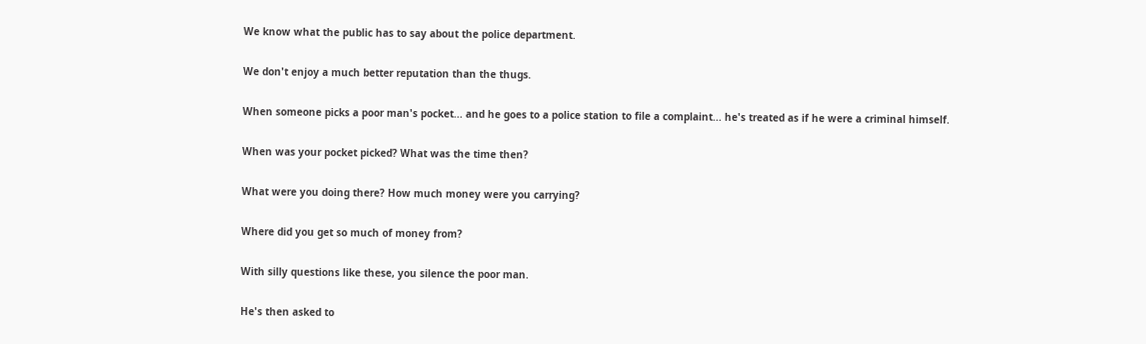We know what the public has to say about the police department.

We don't enjoy a much better reputation than the thugs.

When someone picks a poor man's pocket... and he goes to a police station to file a complaint... he's treated as if he were a criminal himself.

When was your pocket picked? What was the time then?

What were you doing there? How much money were you carrying?

Where did you get so much of money from?

With silly questions like these, you silence the poor man.

He's then asked to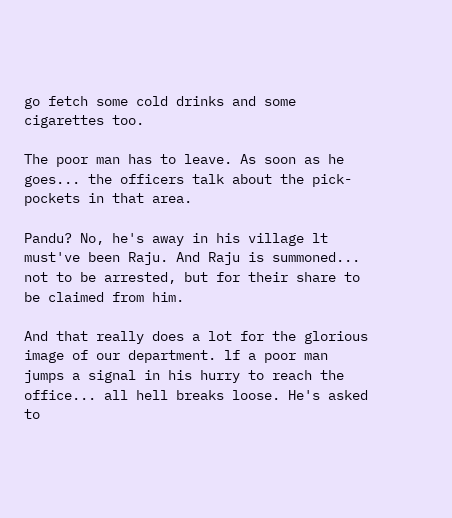go fetch some cold drinks and some cigarettes too.

The poor man has to leave. As soon as he goes... the officers talk about the pick-pockets in that area.

Pandu? No, he's away in his village lt must've been Raju. And Raju is summoned... not to be arrested, but for their share to be claimed from him.

And that really does a lot for the glorious image of our department. lf a poor man jumps a signal in his hurry to reach the office... all hell breaks loose. He's asked to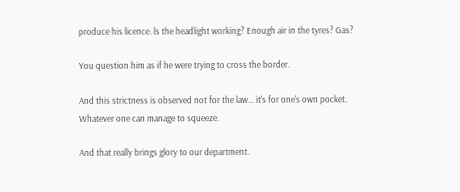produce his licence. ls the headlight working? Enough air in the tyres? Gas?

You question him as if he were trying to cross the border.

And this strictness is observed not for the law... it's for one's own pocket. Whatever one can manage to squeeze.

And that really brings glory to our department.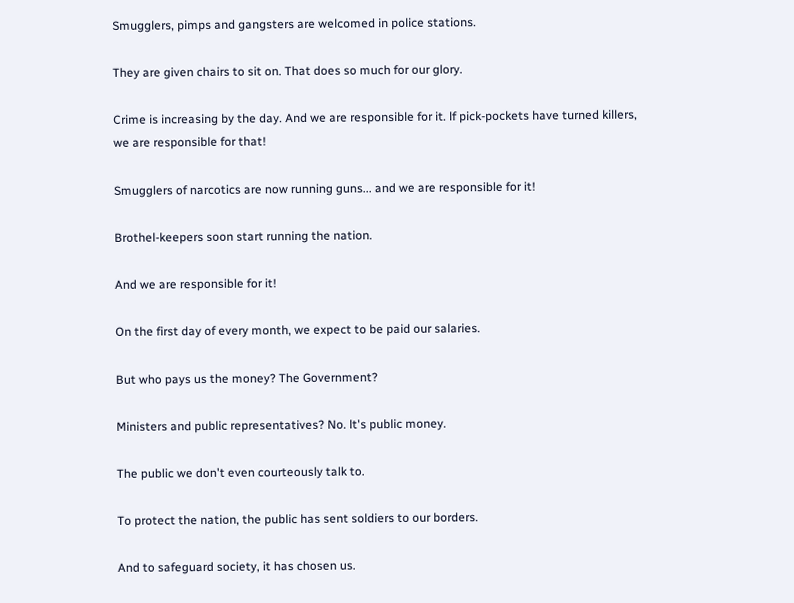Smugglers, pimps and gangsters are welcomed in police stations.

They are given chairs to sit on. That does so much for our glory.

Crime is increasing by the day. And we are responsible for it. lf pick-pockets have turned killers, we are responsible for that!

Smugglers of narcotics are now running guns... and we are responsible for it!

Brothel-keepers soon start running the nation.

And we are responsible for it!

On the first day of every month, we expect to be paid our salaries.

But who pays us the money? The Government?

Ministers and public representatives? No. lt's public money.

The public we don't even courteously talk to.

To protect the nation, the public has sent soldiers to our borders.

And to safeguard society, it has chosen us.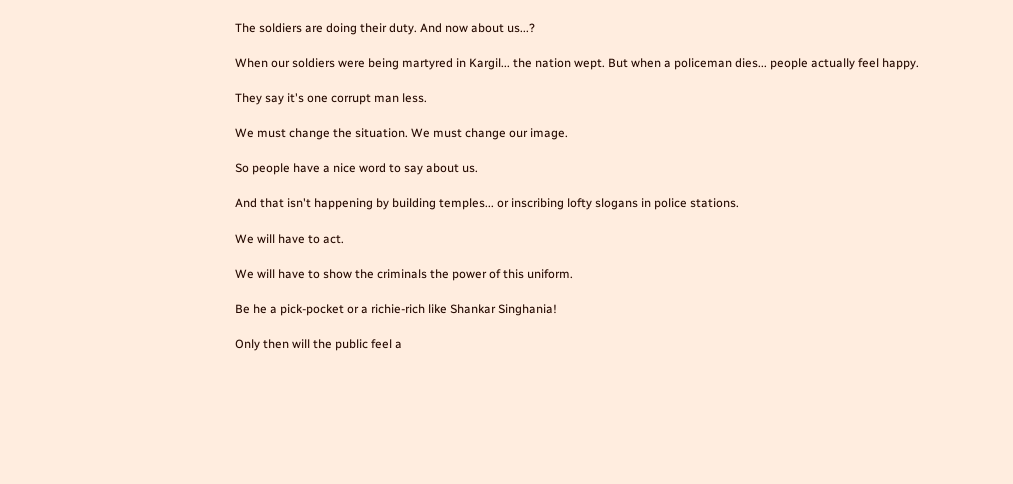The soldiers are doing their duty. And now about us...?

When our soldiers were being martyred in Kargil... the nation wept. But when a policeman dies... people actually feel happy.

They say it's one corrupt man less.

We must change the situation. We must change our image.

So people have a nice word to say about us.

And that isn't happening by building temples... or inscribing lofty slogans in police stations.

We will have to act.

We will have to show the criminals the power of this uniform.

Be he a pick-pocket or a richie-rich like Shankar Singhania!

Only then will the public feel a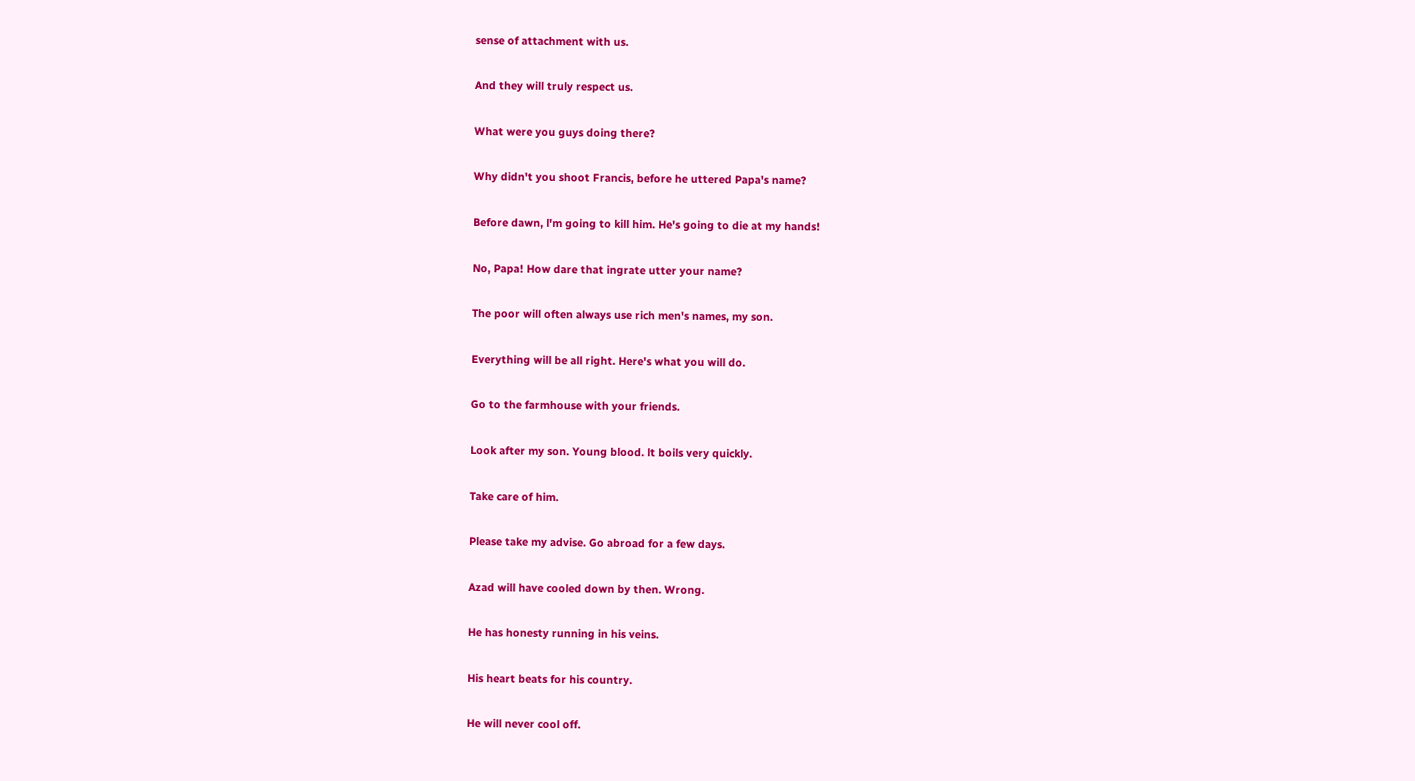sense of attachment with us.

And they will truly respect us.

What were you guys doing there?

Why didn't you shoot Francis, before he uttered Papa's name?

Before dawn, l'm going to kill him. He's going to die at my hands!

No, Papa! How dare that ingrate utter your name?

The poor will often always use rich men's names, my son.

Everything will be all right. Here's what you will do.

Go to the farmhouse with your friends.

Look after my son. Young blood. lt boils very quickly.

Take care of him.

Please take my advise. Go abroad for a few days.

Azad will have cooled down by then. Wrong.

He has honesty running in his veins.

His heart beats for his country.

He will never cool off.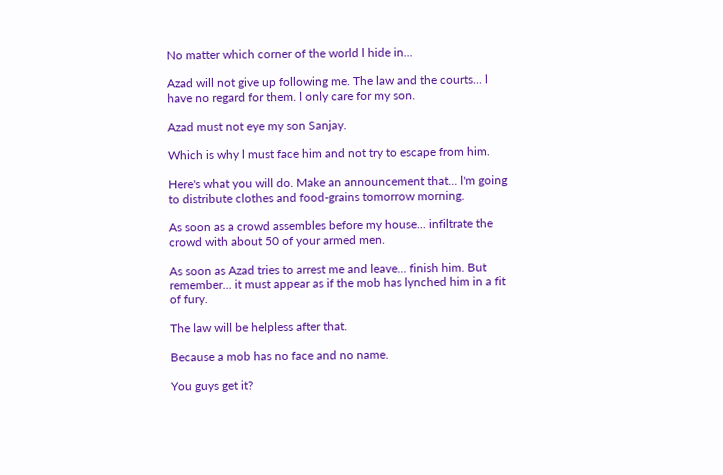No matter which corner of the world l hide in...

Azad will not give up following me. The law and the courts... l have no regard for them. l only care for my son.

Azad must not eye my son Sanjay.

Which is why l must face him and not try to escape from him.

Here's what you will do. Make an announcement that... l'm going to distribute clothes and food-grains tomorrow morning.

As soon as a crowd assembles before my house... infiltrate the crowd with about 50 of your armed men.

As soon as Azad tries to arrest me and leave... finish him. But remember... it must appear as if the mob has lynched him in a fit of fury.

The law will be helpless after that.

Because a mob has no face and no name.

You guys get it?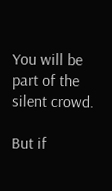You will be part of the silent crowd.

But if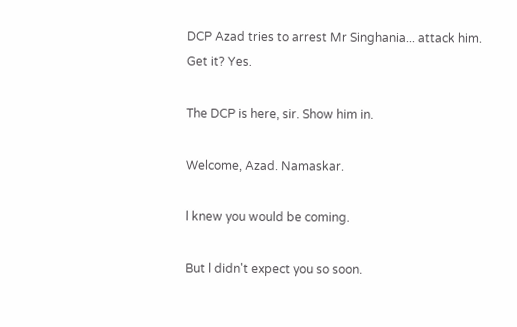DCP Azad tries to arrest Mr Singhania... attack him. Get it? Yes.

The DCP is here, sir. Show him in.

Welcome, Azad. Namaskar.

l knew you would be coming.

But l didn't expect you so soon.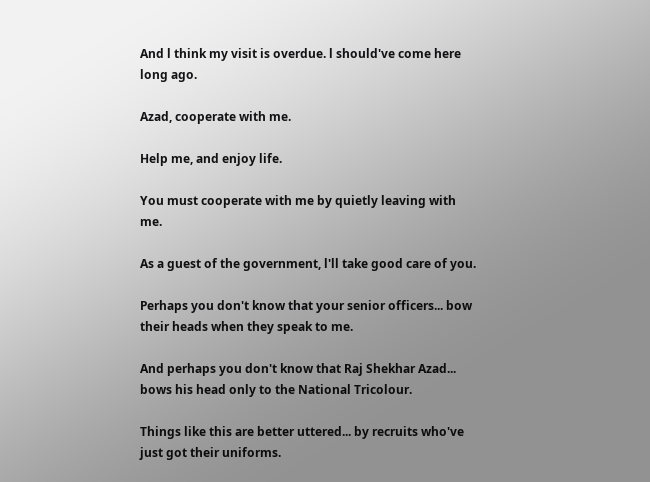And l think my visit is overdue. l should've come here long ago.

Azad, cooperate with me.

Help me, and enjoy life.

You must cooperate with me by quietly leaving with me.

As a guest of the government, l'll take good care of you.

Perhaps you don't know that your senior officers... bow their heads when they speak to me.

And perhaps you don't know that Raj Shekhar Azad... bows his head only to the National Tricolour.

Things like this are better uttered... by recruits who've just got their uniforms.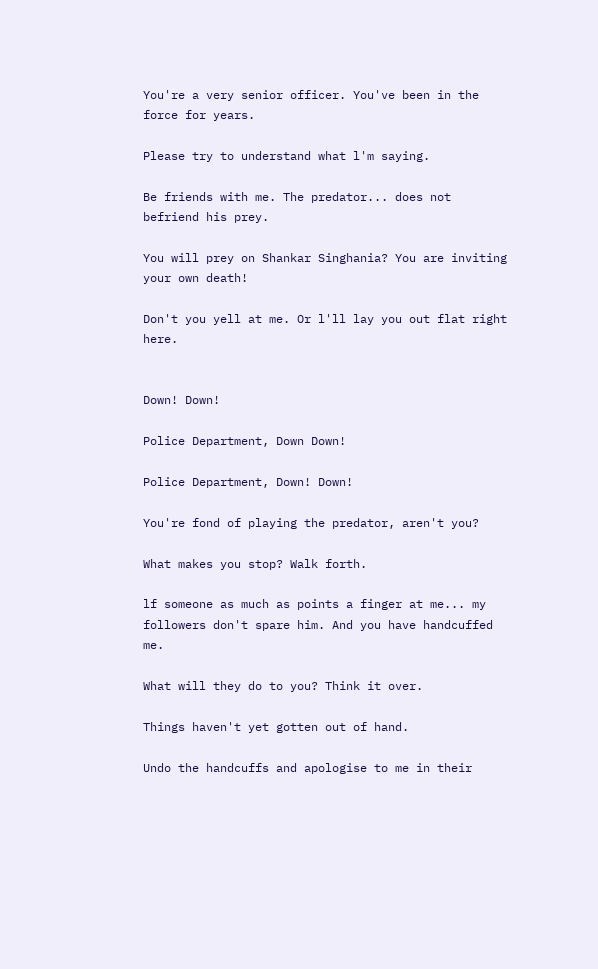You're a very senior officer. You've been in the force for years.

Please try to understand what l'm saying.

Be friends with me. The predator... does not befriend his prey.

You will prey on Shankar Singhania? You are inviting your own death!

Don't you yell at me. Or l'll lay you out flat right here.


Down! Down!

Police Department, Down Down!

Police Department, Down! Down!

You're fond of playing the predator, aren't you?

What makes you stop? Walk forth.

lf someone as much as points a finger at me... my followers don't spare him. And you have handcuffed me.

What will they do to you? Think it over.

Things haven't yet gotten out of hand.

Undo the handcuffs and apologise to me in their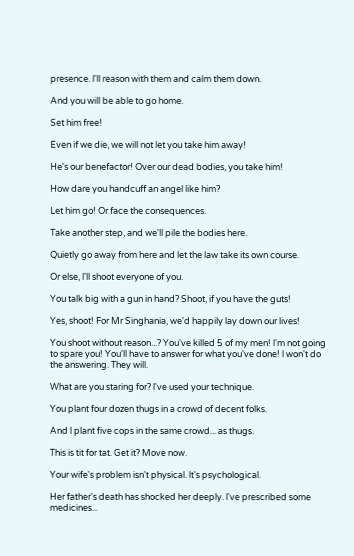presence. l'll reason with them and calm them down.

And you will be able to go home.

Set him free!

Even if we die, we will not let you take him away!

He's our benefactor! Over our dead bodies, you take him!

How dare you handcuff an angel like him?

Let him go! Or face the consequences.

Take another step, and we'll pile the bodies here.

Quietly go away from here and let the law take its own course.

Or else, l'll shoot everyone of you.

You talk big with a gun in hand? Shoot, if you have the guts!

Yes, shoot! For Mr Singhania, we'd happily lay down our lives!

You shoot without reason...? You've killed 5 of my men! l'm not going to spare you! You'll have to answer for what you've done! l won't do the answering. They will.

What are you staring for? l've used your technique.

You plant four dozen thugs in a crowd of decent folks.

And l plant five cops in the same crowd... as thugs.

This is tit for tat. Get it? Move now.

Your wife's problem isn't physical. lt's psychological.

Her father's death has shocked her deeply. l've prescribed some medicines...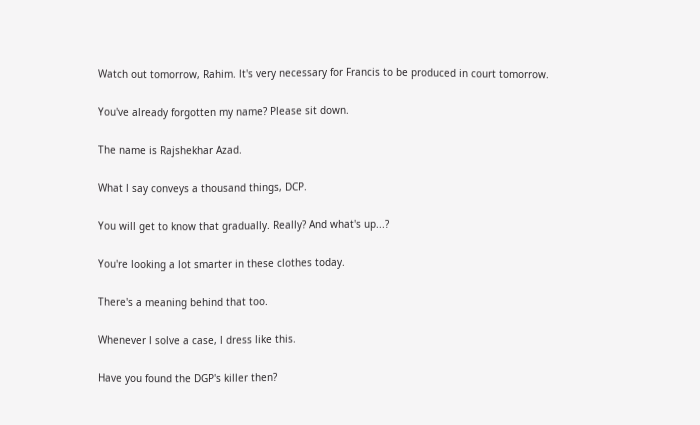Watch out tomorrow, Rahim. lt's very necessary for Francis to be produced in court tomorrow.

You've already forgotten my name? Please sit down.

The name is Rajshekhar Azad.

What l say conveys a thousand things, DCP.

You will get to know that gradually. Really? And what's up...?

You're looking a lot smarter in these clothes today.

There's a meaning behind that too.

Whenever l solve a case, l dress like this.

Have you found the DGP's killer then?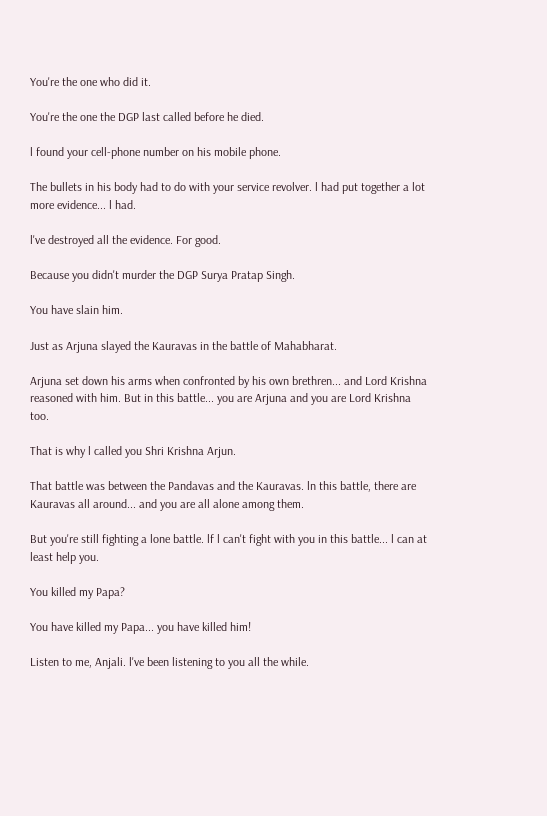You're the one who did it.

You're the one the DGP last called before he died.

l found your cell-phone number on his mobile phone.

The bullets in his body had to do with your service revolver. l had put together a lot more evidence... l had.

l've destroyed all the evidence. For good.

Because you didn't murder the DGP Surya Pratap Singh.

You have slain him.

Just as Arjuna slayed the Kauravas in the battle of Mahabharat.

Arjuna set down his arms when confronted by his own brethren... and Lord Krishna reasoned with him. But in this battle... you are Arjuna and you are Lord Krishna too.

That is why l called you Shri Krishna Arjun.

That battle was between the Pandavas and the Kauravas. ln this battle, there are Kauravas all around... and you are all alone among them.

But you're still fighting a lone battle. lf l can't fight with you in this battle... l can at least help you.

You killed my Papa?

You have killed my Papa... you have killed him!

Listen to me, Anjali. l've been listening to you all the while.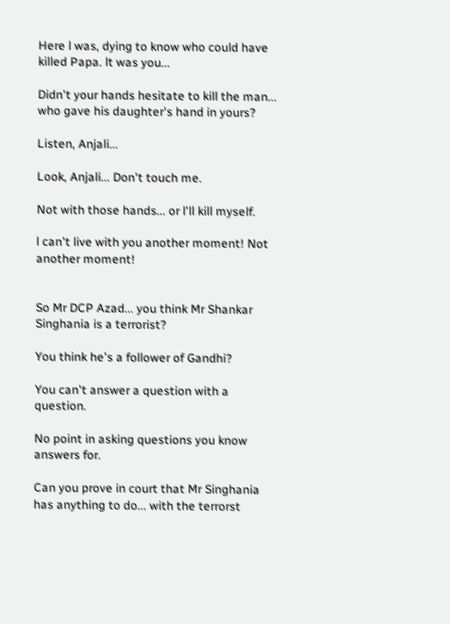Here l was, dying to know who could have killed Papa. lt was you...

Didn't your hands hesitate to kill the man... who gave his daughter's hand in yours?

Listen, Anjali...

Look, Anjali... Don't touch me.

Not with those hands... or l'll kill myself.

l can't live with you another moment! Not another moment!


So Mr DCP Azad... you think Mr Shankar Singhania is a terrorist?

You think he's a follower of Gandhi?

You can't answer a question with a question.

No point in asking questions you know answers for.

Can you prove in court that Mr Singhania has anything to do... with the terrorst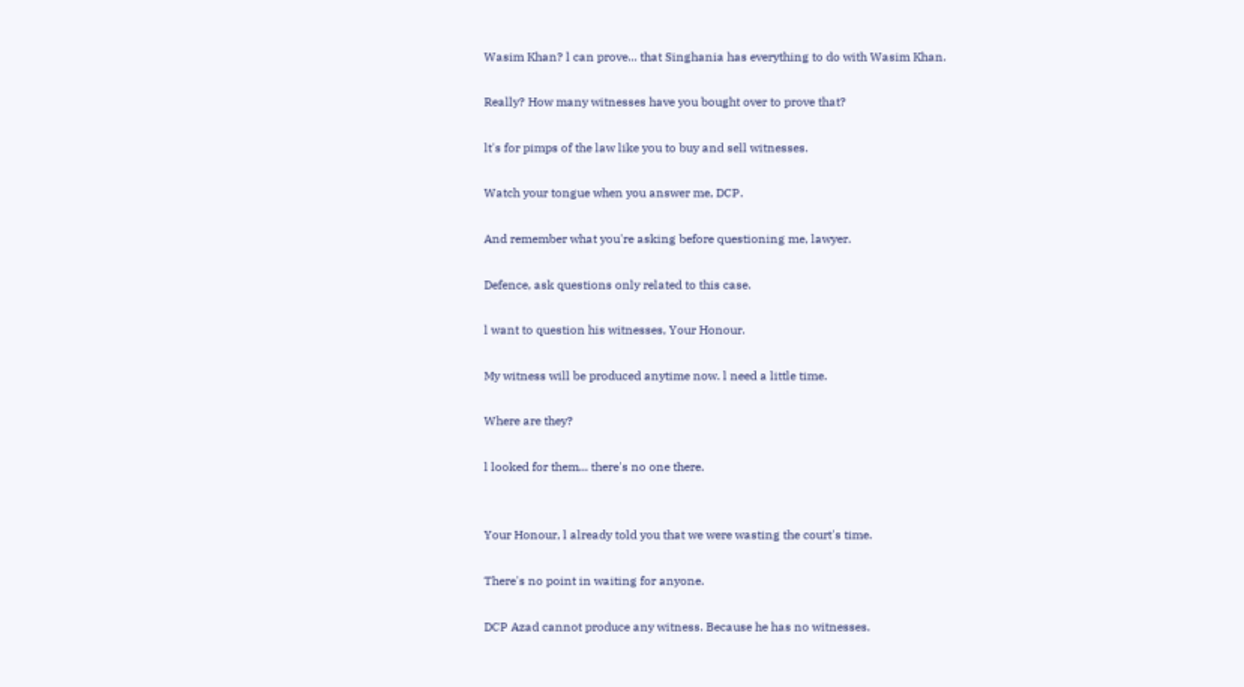Wasim Khan? l can prove... that Singhania has everything to do with Wasim Khan.

Really? How many witnesses have you bought over to prove that?

lt's for pimps of the law like you to buy and sell witnesses.

Watch your tongue when you answer me, DCP.

And remember what you're asking before questioning me, lawyer.

Defence, ask questions only related to this case.

l want to question his witnesses, Your Honour.

My witness will be produced anytime now. l need a little time.

Where are they?

l looked for them... there's no one there.


Your Honour, l already told you that we were wasting the court's time.

There's no point in waiting for anyone.

DCP Azad cannot produce any witness. Because he has no witnesses.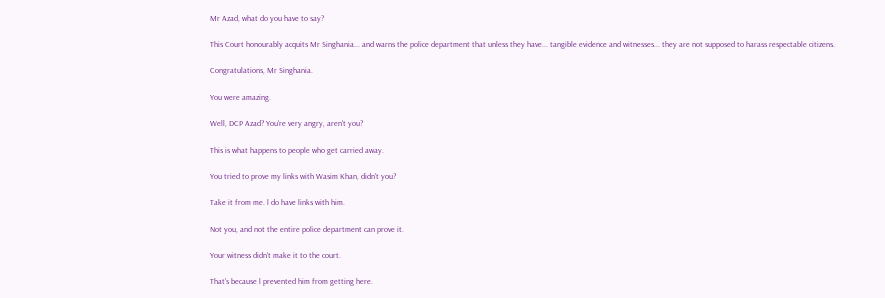Mr Azad, what do you have to say?

This Court honourably acquits Mr Singhania... and warns the police department that unless they have... tangible evidence and witnesses... they are not supposed to harass respectable citizens.

Congratulations, Mr Singhania.

You were amazing.

Well, DCP Azad? You're very angry, aren't you?

This is what happens to people who get carried away.

You tried to prove my links with Wasim Khan, didn't you?

Take it from me. l do have links with him.

Not you, and not the entire police department can prove it.

Your witness didn't make it to the court.

That's because l prevented him from getting here.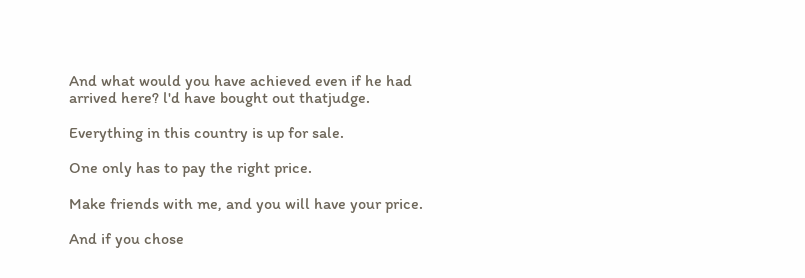And what would you have achieved even if he had arrived here? l'd have bought out thatjudge.

Everything in this country is up for sale.

One only has to pay the right price.

Make friends with me, and you will have your price.

And if you chose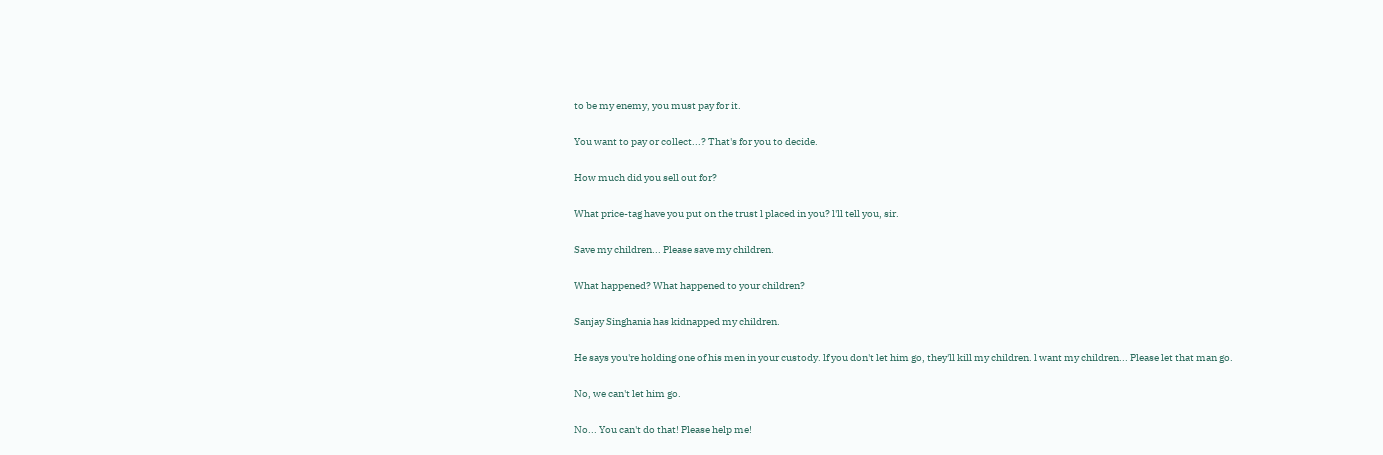to be my enemy, you must pay for it.

You want to pay or collect...? That's for you to decide.

How much did you sell out for?

What price-tag have you put on the trust l placed in you? l'll tell you, sir.

Save my children... Please save my children.

What happened? What happened to your children?

Sanjay Singhania has kidnapped my children.

He says you're holding one of his men in your custody. lf you don't let him go, they'll kill my children. l want my children... Please let that man go.

No, we can't let him go.

No... You can't do that! Please help me!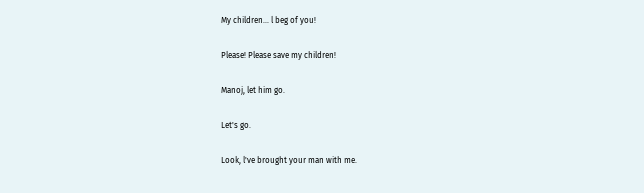My children... l beg of you!

Please! Please save my children!

Manoj, let him go.

Let's go.

Look, l've brought your man with me.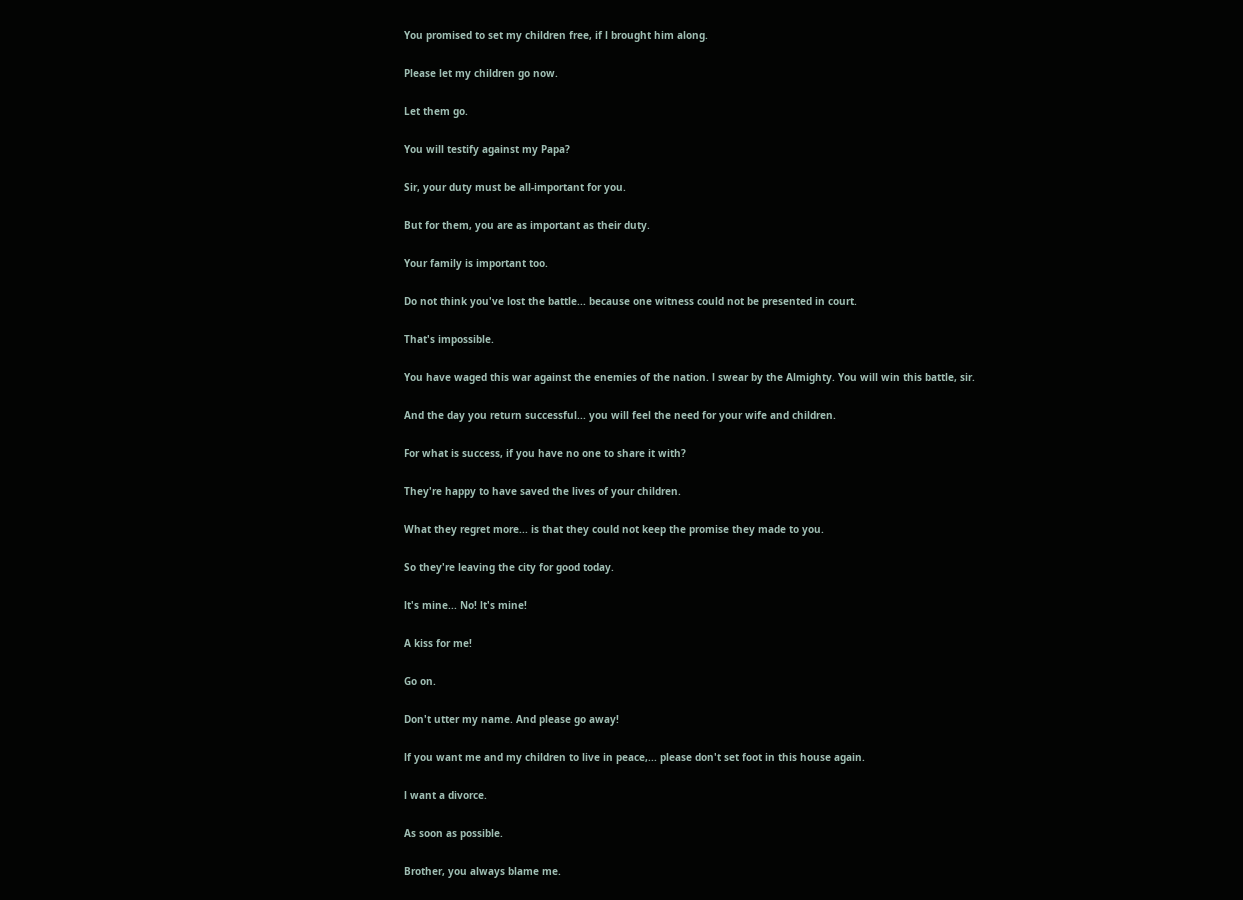You promised to set my children free, if l brought him along.

Please let my children go now.

Let them go.

You will testify against my Papa?

Sir, your duty must be all-important for you.

But for them, you are as important as their duty.

Your family is important too.

Do not think you've lost the battle... because one witness could not be presented in court.

That's impossible.

You have waged this war against the enemies of the nation. l swear by the Almighty. You will win this battle, sir.

And the day you return successful... you will feel the need for your wife and children.

For what is success, if you have no one to share it with?

They're happy to have saved the lives of your children.

What they regret more... is that they could not keep the promise they made to you.

So they're leaving the city for good today.

lt's mine... No! lt's mine!

A kiss for me!

Go on.

Don't utter my name. And please go away!

lf you want me and my children to live in peace,... please don't set foot in this house again.

l want a divorce.

As soon as possible.

Brother, you always blame me.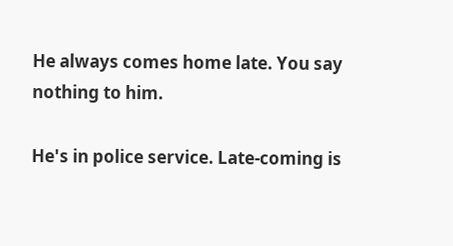He always comes home late. You say nothing to him.

He's in police service. Late-coming is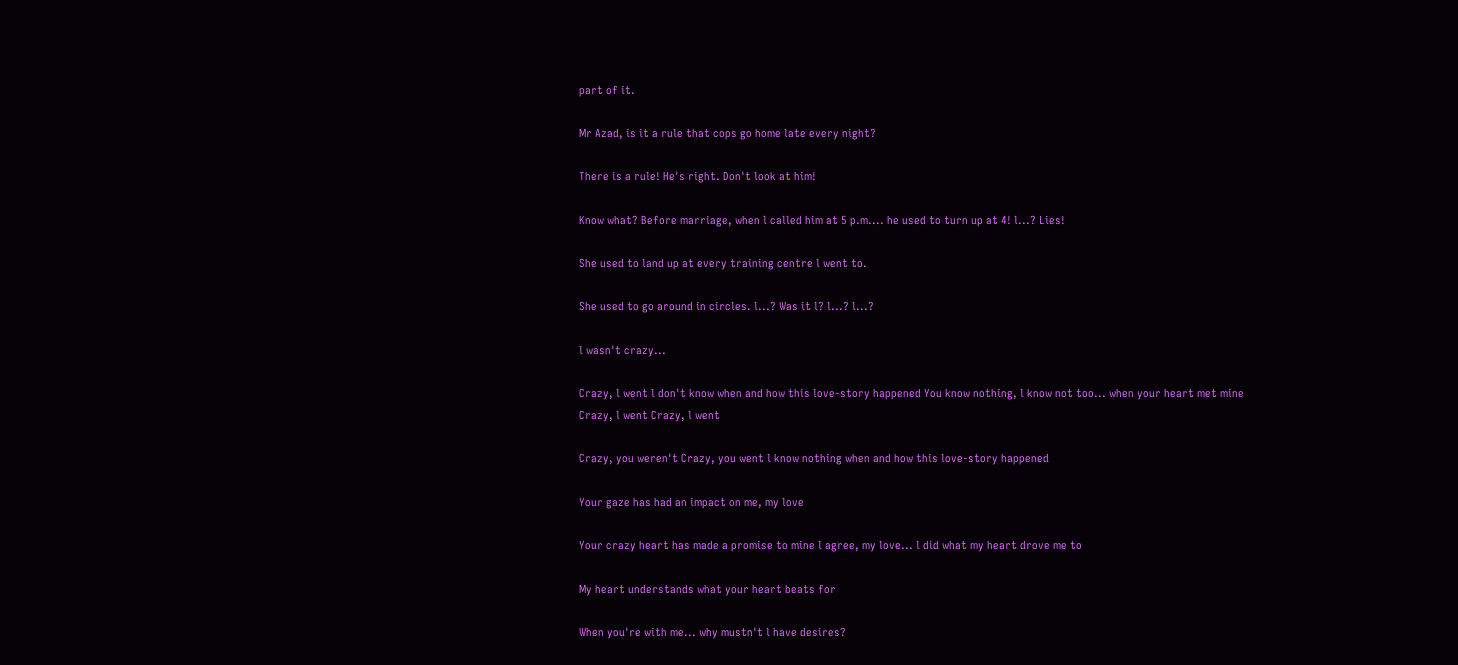part of it.

Mr Azad, is it a rule that cops go home late every night?

There is a rule! He's right. Don't look at him!

Know what? Before marriage, when l called him at 5 p.m.... he used to turn up at 4! l...? Lies!

She used to land up at every training centre l went to.

She used to go around in circles. l...? Was it l? l...? l...?

l wasn't crazy...

Crazy, l went l don't know when and how this love-story happened You know nothing, l know not too... when your heart met mine Crazy, l went Crazy, l went

Crazy, you weren't Crazy, you went l know nothing when and how this love-story happened

Your gaze has had an impact on me, my love

Your crazy heart has made a promise to mine l agree, my love... l did what my heart drove me to

My heart understands what your heart beats for

When you're with me... why mustn't l have desires?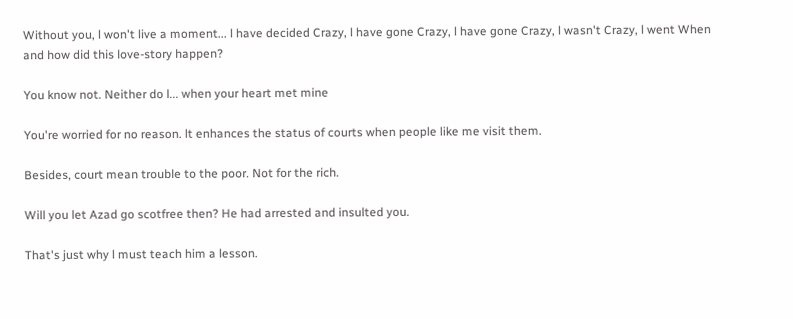Without you, l won't live a moment... l have decided Crazy, l have gone Crazy, l have gone Crazy, l wasn't Crazy, l went When and how did this love-story happen?

You know not. Neither do l... when your heart met mine

You're worried for no reason. lt enhances the status of courts when people like me visit them.

Besides, court mean trouble to the poor. Not for the rich.

Will you let Azad go scotfree then? He had arrested and insulted you.

That's just why l must teach him a lesson.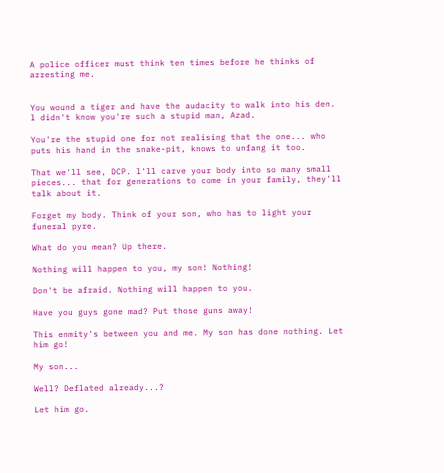A police officer must think ten times before he thinks of arresting me.


You wound a tiger and have the audacity to walk into his den. l didn't know you're such a stupid man, Azad.

You're the stupid one for not realising that the one... who puts his hand in the snake-pit, knows to unfang it too.

That we'll see, DCP. l'll carve your body into so many small pieces... that for generations to come in your family, they'll talk about it.

Forget my body. Think of your son, who has to light your funeral pyre.

What do you mean? Up there.

Nothing will happen to you, my son! Nothing!

Don't be afraid. Nothing will happen to you.

Have you guys gone mad? Put those guns away!

This enmity's between you and me. My son has done nothing. Let him go!

My son...

Well? Deflated already...?

Let him go.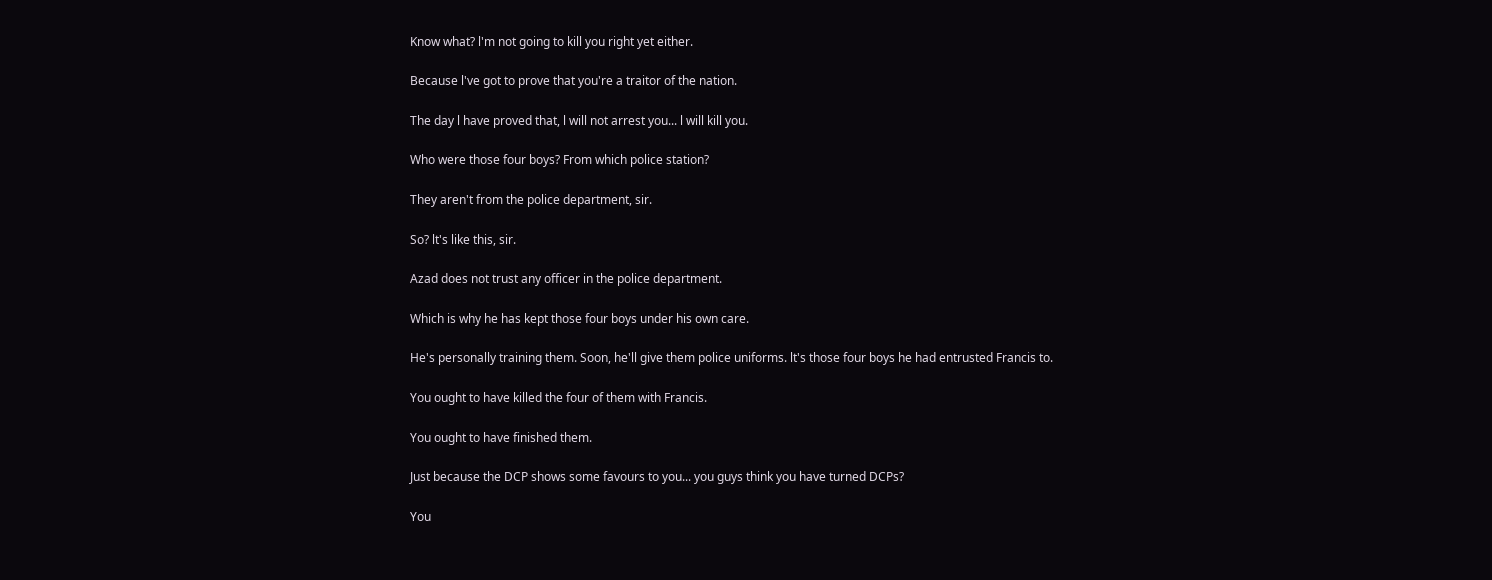Know what? l'm not going to kill you right yet either.

Because l've got to prove that you're a traitor of the nation.

The day l have proved that, l will not arrest you... l will kill you.

Who were those four boys? From which police station?

They aren't from the police department, sir.

So? lt's like this, sir.

Azad does not trust any officer in the police department.

Which is why he has kept those four boys under his own care.

He's personally training them. Soon, he'll give them police uniforms. lt's those four boys he had entrusted Francis to.

You ought to have killed the four of them with Francis.

You ought to have finished them.

Just because the DCP shows some favours to you... you guys think you have turned DCPs?

You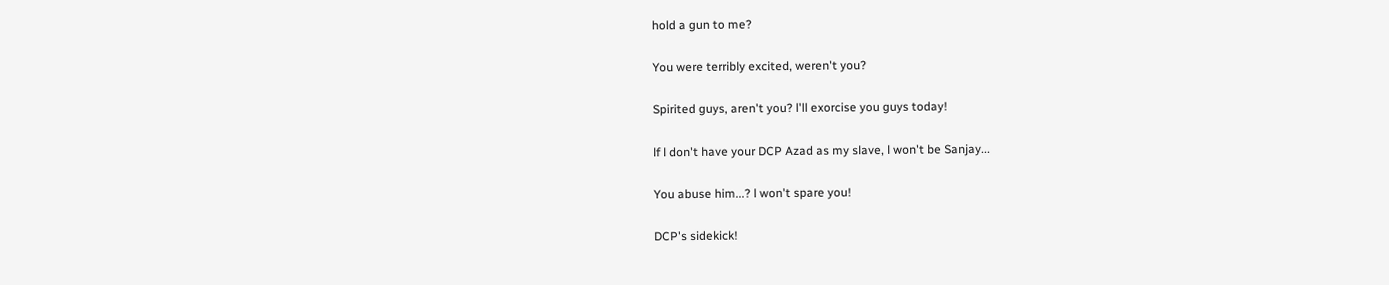hold a gun to me?

You were terribly excited, weren't you?

Spirited guys, aren't you? l'll exorcise you guys today!

lf l don't have your DCP Azad as my slave, l won't be Sanjay...

You abuse him...? l won't spare you!

DCP's sidekick!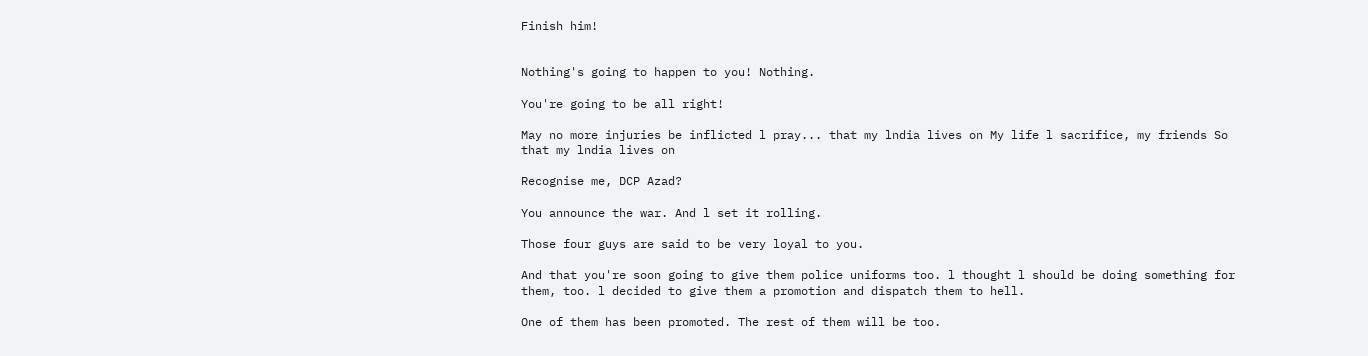Finish him!


Nothing's going to happen to you! Nothing.

You're going to be all right!

May no more injuries be inflicted l pray... that my lndia lives on My life l sacrifice, my friends So that my lndia lives on

Recognise me, DCP Azad?

You announce the war. And l set it rolling.

Those four guys are said to be very loyal to you.

And that you're soon going to give them police uniforms too. l thought l should be doing something for them, too. l decided to give them a promotion and dispatch them to hell.

One of them has been promoted. The rest of them will be too.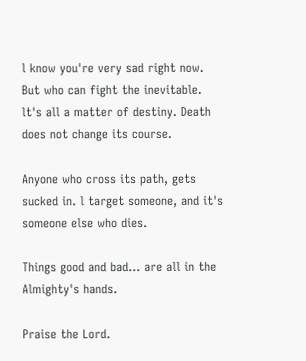l know you're very sad right now. But who can fight the inevitable. lt's all a matter of destiny. Death does not change its course.

Anyone who cross its path, gets sucked in. l target someone, and it's someone else who dies.

Things good and bad... are all in the Almighty's hands.

Praise the Lord.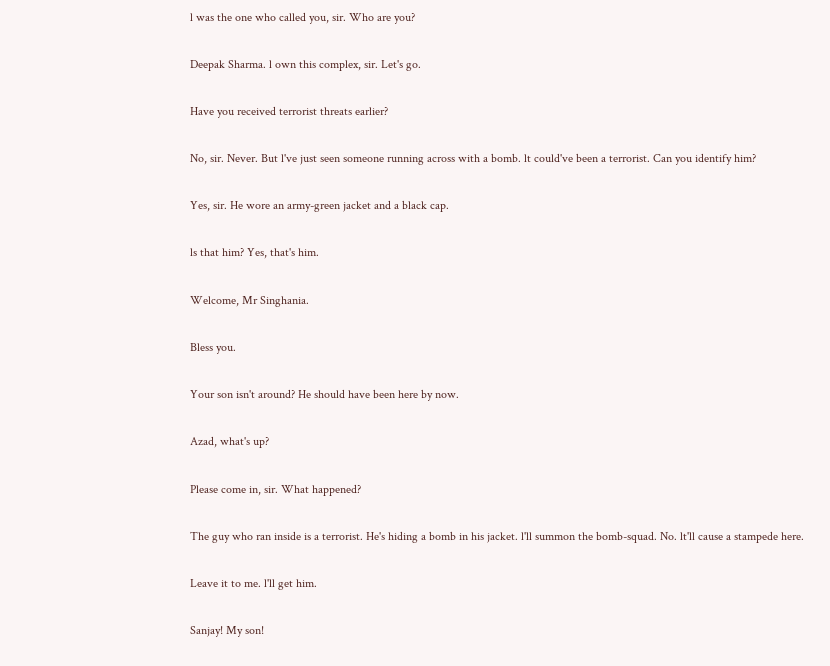l was the one who called you, sir. Who are you?

Deepak Sharma. l own this complex, sir. Let's go.

Have you received terrorist threats earlier?

No, sir. Never. But l've just seen someone running across with a bomb. lt could've been a terrorist. Can you identify him?

Yes, sir. He wore an army-green jacket and a black cap.

ls that him? Yes, that's him.

Welcome, Mr Singhania.

Bless you.

Your son isn't around? He should have been here by now.

Azad, what's up?

Please come in, sir. What happened?

The guy who ran inside is a terrorist. He's hiding a bomb in his jacket. l'll summon the bomb-squad. No. lt'll cause a stampede here.

Leave it to me. l'll get him.

Sanjay! My son!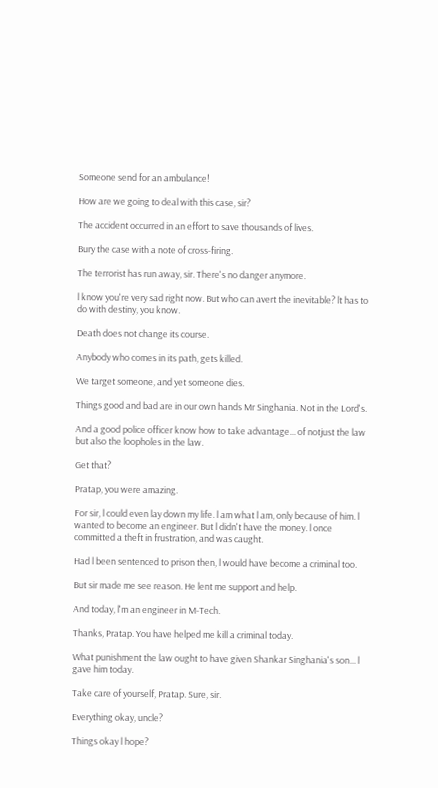Someone send for an ambulance!

How are we going to deal with this case, sir?

The accident occurred in an effort to save thousands of lives.

Bury the case with a note of cross-firing.

The terrorist has run away, sir. There's no danger anymore.

l know you're very sad right now. But who can avert the inevitable? lt has to do with destiny, you know.

Death does not change its course.

Anybody who comes in its path, gets killed.

We target someone, and yet someone dies.

Things good and bad are in our own hands Mr Singhania. Not in the Lord's.

And a good police officer know how to take advantage... of notjust the law but also the loopholes in the law.

Get that?

Pratap, you were amazing.

For sir, l could even lay down my life. l am what l am, only because of him. l wanted to become an engineer. But l didn't have the money. l once committed a theft in frustration, and was caught.

Had l been sentenced to prison then, l would have become a criminal too.

But sir made me see reason. He lent me support and help.

And today, l'm an engineer in M-Tech.

Thanks, Pratap. You have helped me kill a criminal today.

What punishment the law ought to have given Shankar Singhania's son... l gave him today.

Take care of yourself, Pratap. Sure, sir.

Everything okay, uncle?

Things okay l hope?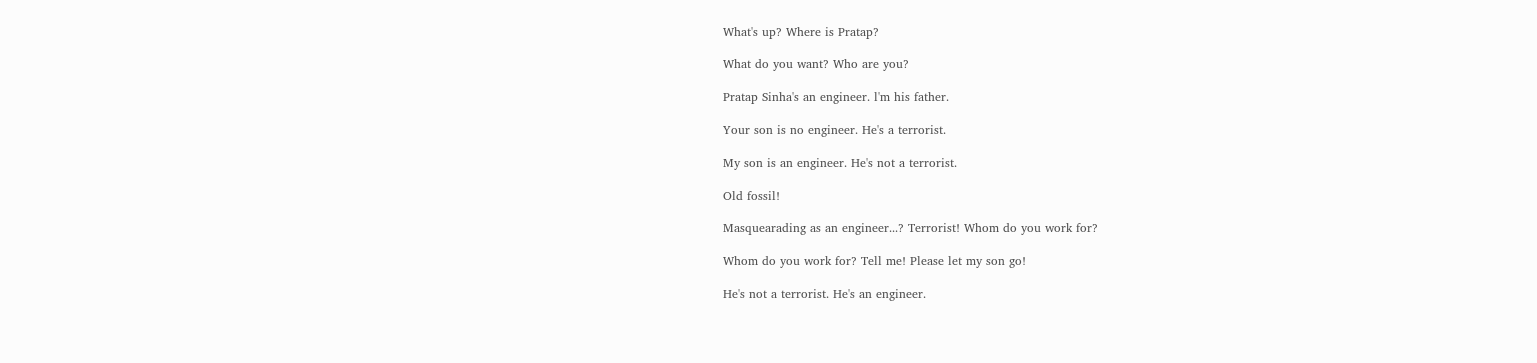What's up? Where is Pratap?

What do you want? Who are you?

Pratap Sinha's an engineer. l'm his father.

Your son is no engineer. He's a terrorist.

My son is an engineer. He's not a terrorist.

Old fossil!

Masquearading as an engineer...? Terrorist! Whom do you work for?

Whom do you work for? Tell me! Please let my son go!

He's not a terrorist. He's an engineer.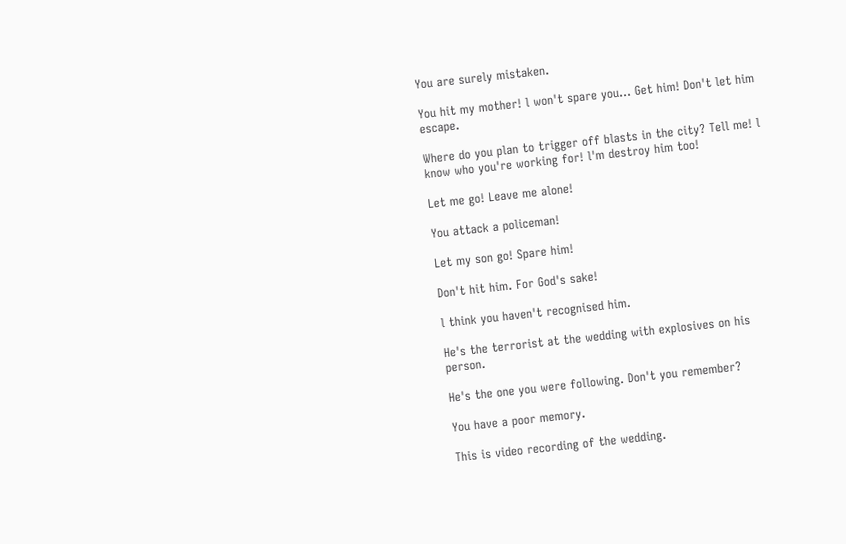You are surely mistaken.

You hit my mother! l won't spare you... Get him! Don't let him escape.

Where do you plan to trigger off blasts in the city? Tell me! l know who you're working for! l'm destroy him too!

Let me go! Leave me alone!

You attack a policeman!

Let my son go! Spare him!

Don't hit him. For God's sake!

l think you haven't recognised him.

He's the terrorist at the wedding with explosives on his person.

He's the one you were following. Don't you remember?

You have a poor memory.

This is video recording of the wedding.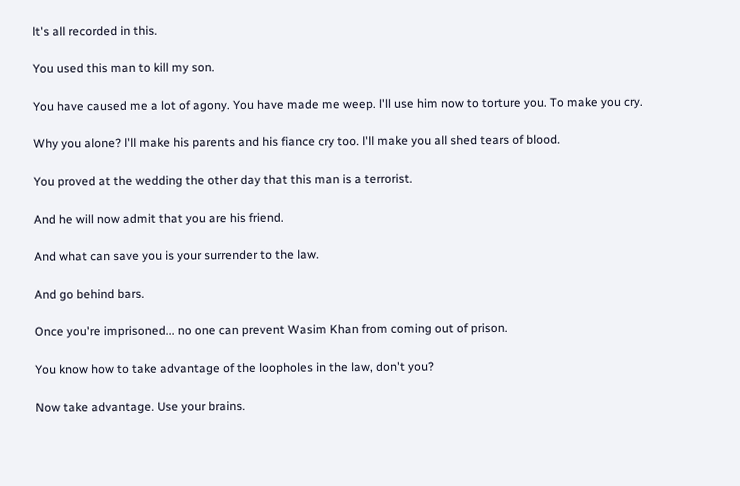lt's all recorded in this.

You used this man to kill my son.

You have caused me a lot of agony. You have made me weep. l'll use him now to torture you. To make you cry.

Why you alone? l'll make his parents and his fiance cry too. l'll make you all shed tears of blood.

You proved at the wedding the other day that this man is a terrorist.

And he will now admit that you are his friend.

And what can save you is your surrender to the law.

And go behind bars.

Once you're imprisoned... no one can prevent Wasim Khan from coming out of prison.

You know how to take advantage of the loopholes in the law, don't you?

Now take advantage. Use your brains.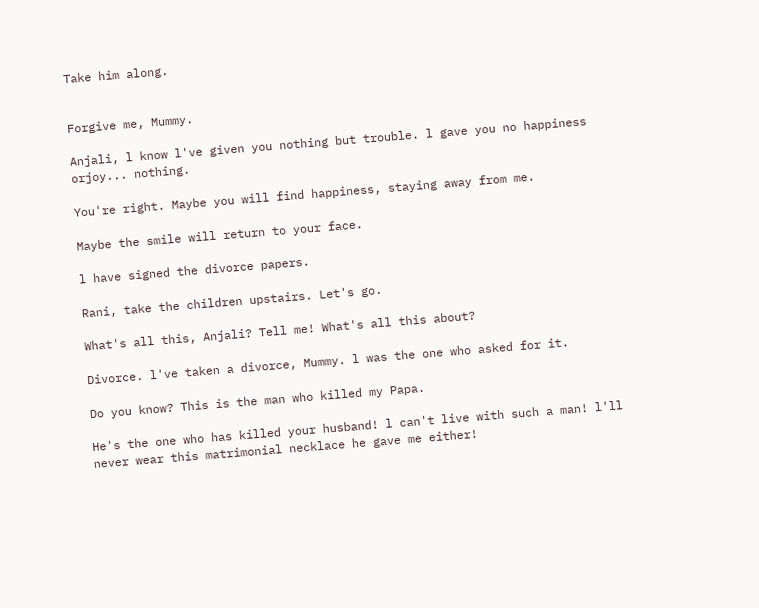Take him along.


Forgive me, Mummy.

Anjali, l know l've given you nothing but trouble. l gave you no happiness orjoy... nothing.

You're right. Maybe you will find happiness, staying away from me.

Maybe the smile will return to your face.

l have signed the divorce papers.

Rani, take the children upstairs. Let's go.

What's all this, Anjali? Tell me! What's all this about?

Divorce. l've taken a divorce, Mummy. l was the one who asked for it.

Do you know? This is the man who killed my Papa.

He's the one who has killed your husband! l can't live with such a man! l'll never wear this matrimonial necklace he gave me either!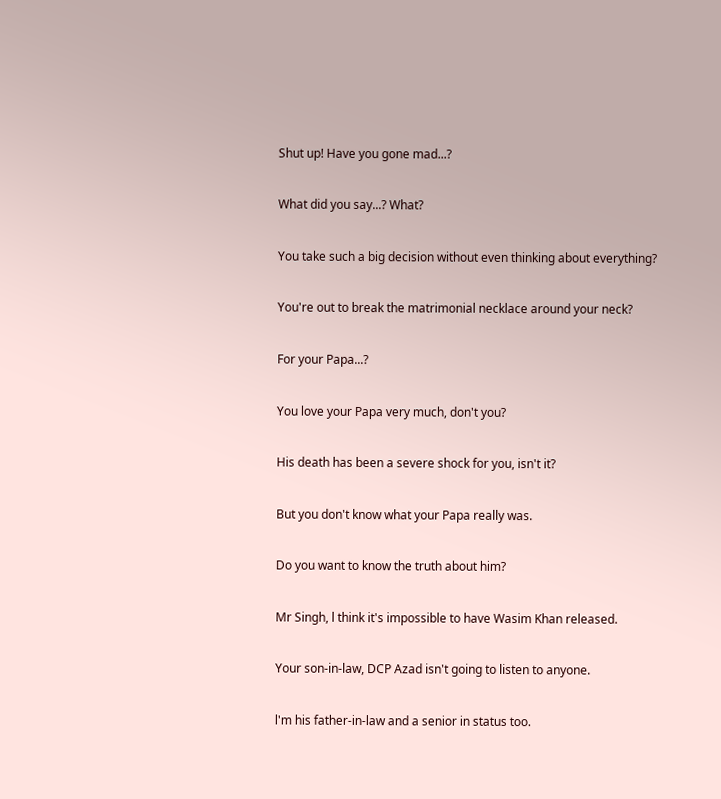Shut up! Have you gone mad...?

What did you say...? What?

You take such a big decision without even thinking about everything?

You're out to break the matrimonial necklace around your neck?

For your Papa...?

You love your Papa very much, don't you?

His death has been a severe shock for you, isn't it?

But you don't know what your Papa really was.

Do you want to know the truth about him?

Mr Singh, l think it's impossible to have Wasim Khan released.

Your son-in-law, DCP Azad isn't going to listen to anyone.

l'm his father-in-law and a senior in status too.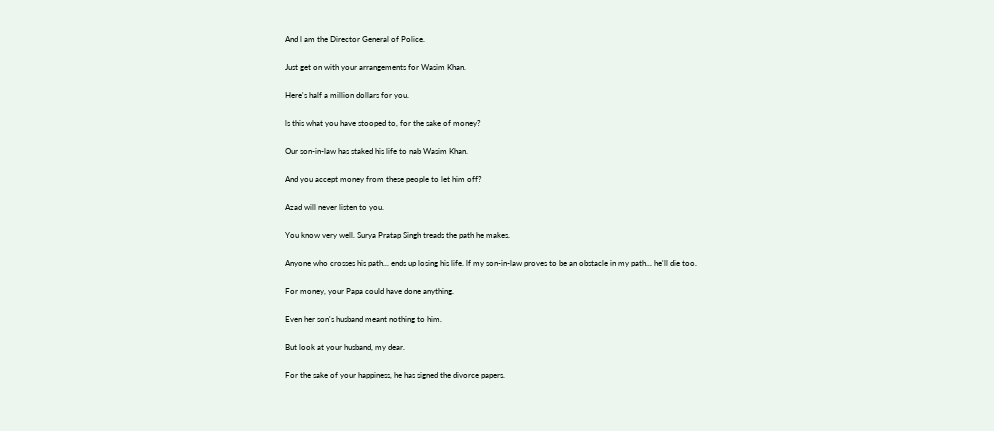And l am the Director General of Police.

Just get on with your arrangements for Wasim Khan.

Here's half a million dollars for you.

ls this what you have stooped to, for the sake of money?

Our son-in-law has staked his life to nab Wasim Khan.

And you accept money from these people to let him off?

Azad will never listen to you.

You know very well. Surya Pratap Singh treads the path he makes.

Anyone who crosses his path... ends up losing his life. lf my son-in-law proves to be an obstacle in my path... he'll die too.

For money, your Papa could have done anything.

Even her son's husband meant nothing to him.

But look at your husband, my dear.

For the sake of your happiness, he has signed the divorce papers.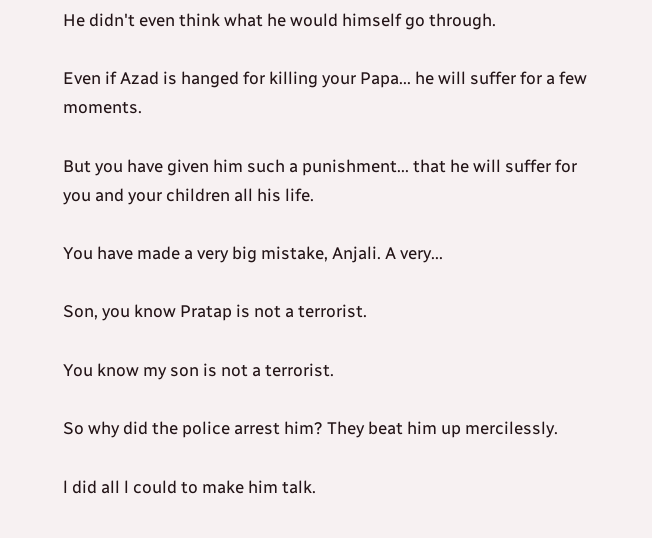He didn't even think what he would himself go through.

Even if Azad is hanged for killing your Papa... he will suffer for a few moments.

But you have given him such a punishment... that he will suffer for you and your children all his life.

You have made a very big mistake, Anjali. A very...

Son, you know Pratap is not a terrorist.

You know my son is not a terrorist.

So why did the police arrest him? They beat him up mercilessly.

l did all l could to make him talk.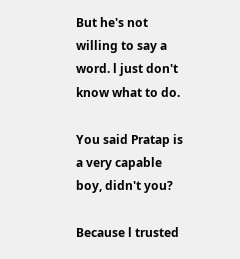But he's not willing to say a word. l just don't know what to do.

You said Pratap is a very capable boy, didn't you?

Because l trusted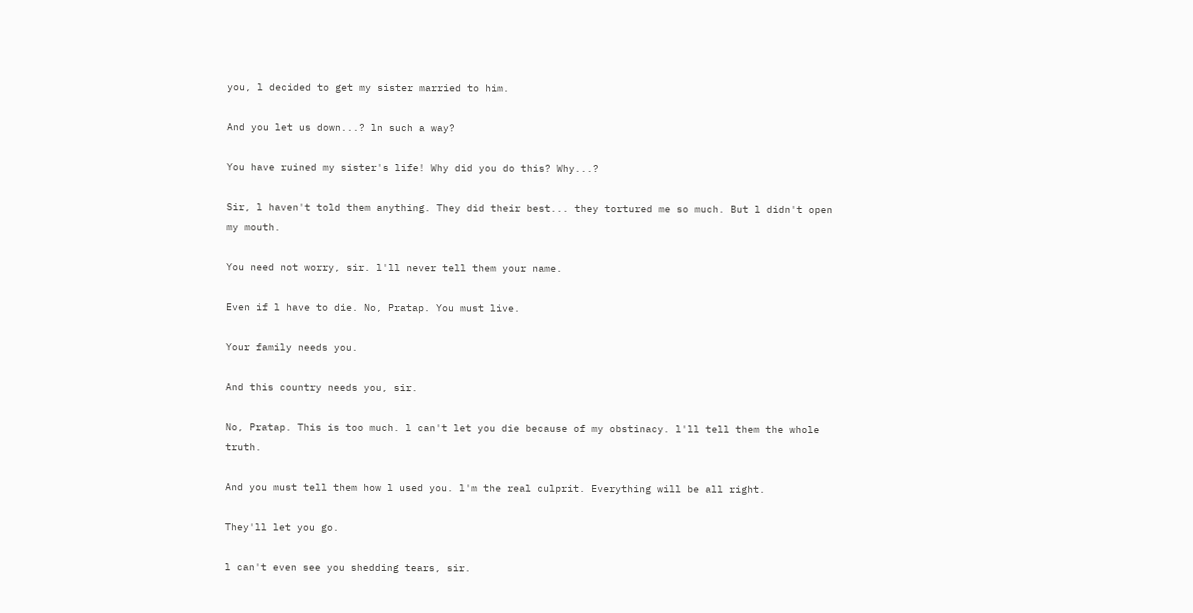you, l decided to get my sister married to him.

And you let us down...? ln such a way?

You have ruined my sister's life! Why did you do this? Why...?

Sir, l haven't told them anything. They did their best... they tortured me so much. But l didn't open my mouth.

You need not worry, sir. l'll never tell them your name.

Even if l have to die. No, Pratap. You must live.

Your family needs you.

And this country needs you, sir.

No, Pratap. This is too much. l can't let you die because of my obstinacy. l'll tell them the whole truth.

And you must tell them how l used you. l'm the real culprit. Everything will be all right.

They'll let you go.

l can't even see you shedding tears, sir.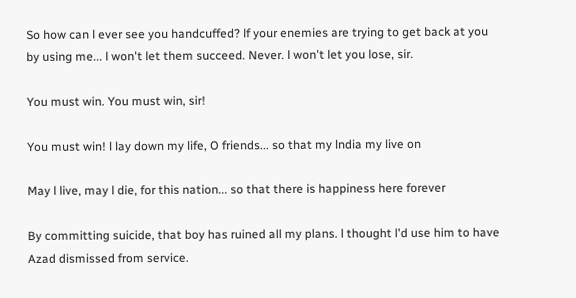So how can l ever see you handcuffed? lf your enemies are trying to get back at you by using me... l won't let them succeed. Never. l won't let you lose, sir.

You must win. You must win, sir!

You must win! l lay down my life, O friends... so that my lndia my live on

May l live, may l die, for this nation... so that there is happiness here forever

By committing suicide, that boy has ruined all my plans. l thought l'd use him to have Azad dismissed from service.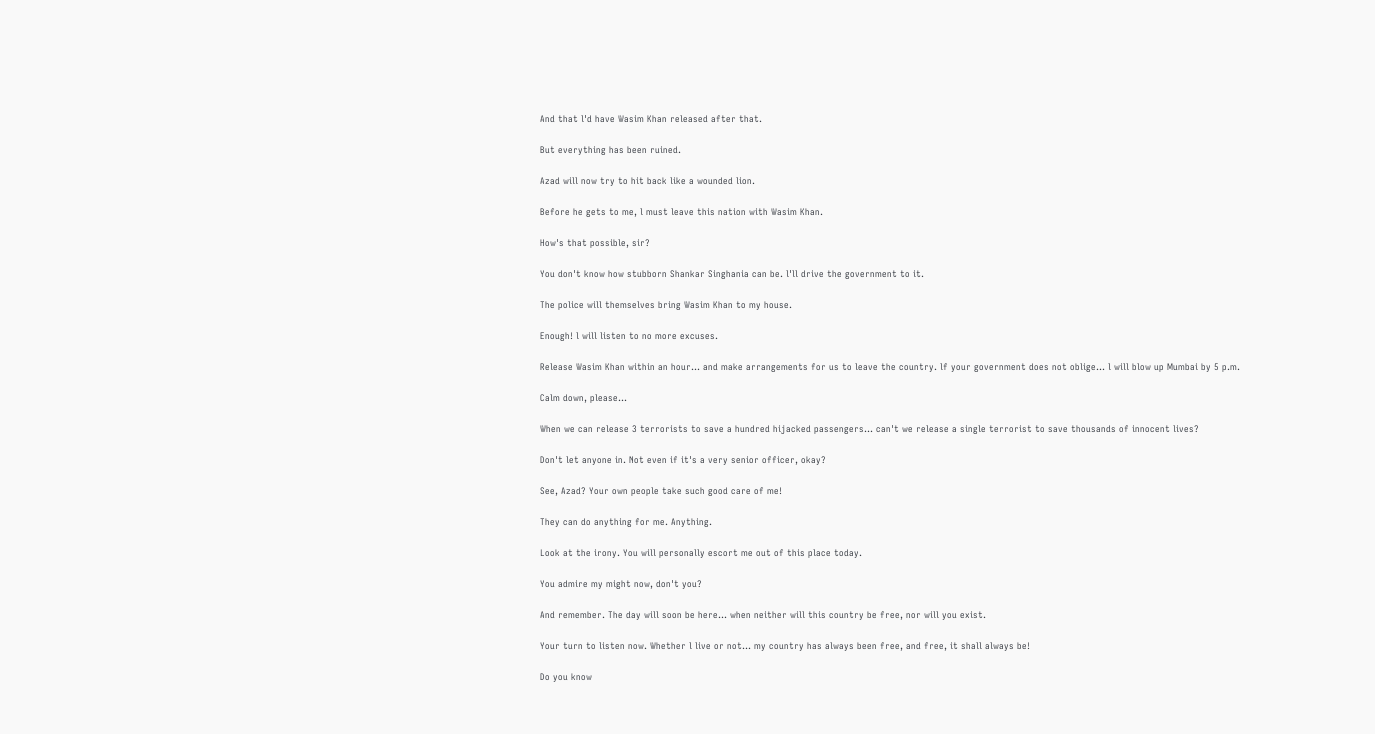And that l'd have Wasim Khan released after that.

But everything has been ruined.

Azad will now try to hit back like a wounded lion.

Before he gets to me, l must leave this nation with Wasim Khan.

How's that possible, sir?

You don't know how stubborn Shankar Singhania can be. l'll drive the government to it.

The police will themselves bring Wasim Khan to my house.

Enough! l will listen to no more excuses.

Release Wasim Khan within an hour... and make arrangements for us to leave the country. lf your government does not oblige... l will blow up Mumbai by 5 p.m.

Calm down, please...

When we can release 3 terrorists to save a hundred hijacked passengers... can't we release a single terrorist to save thousands of innocent lives?

Don't let anyone in. Not even if it's a very senior officer, okay?

See, Azad? Your own people take such good care of me!

They can do anything for me. Anything.

Look at the irony. You will personally escort me out of this place today.

You admire my might now, don't you?

And remember. The day will soon be here... when neither will this country be free, nor will you exist.

Your turn to listen now. Whether l live or not... my country has always been free, and free, it shall always be!

Do you know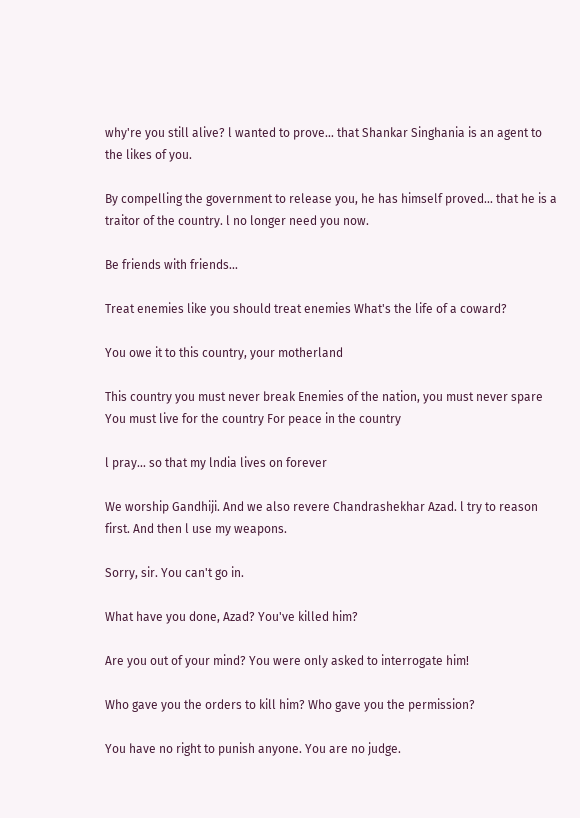why're you still alive? l wanted to prove... that Shankar Singhania is an agent to the likes of you.

By compelling the government to release you, he has himself proved... that he is a traitor of the country. l no longer need you now.

Be friends with friends...

Treat enemies like you should treat enemies What's the life of a coward?

You owe it to this country, your motherland

This country you must never break Enemies of the nation, you must never spare You must live for the country For peace in the country

l pray... so that my lndia lives on forever

We worship Gandhiji. And we also revere Chandrashekhar Azad. l try to reason first. And then l use my weapons.

Sorry, sir. You can't go in.

What have you done, Azad? You've killed him?

Are you out of your mind? You were only asked to interrogate him!

Who gave you the orders to kill him? Who gave you the permission?

You have no right to punish anyone. You are no judge.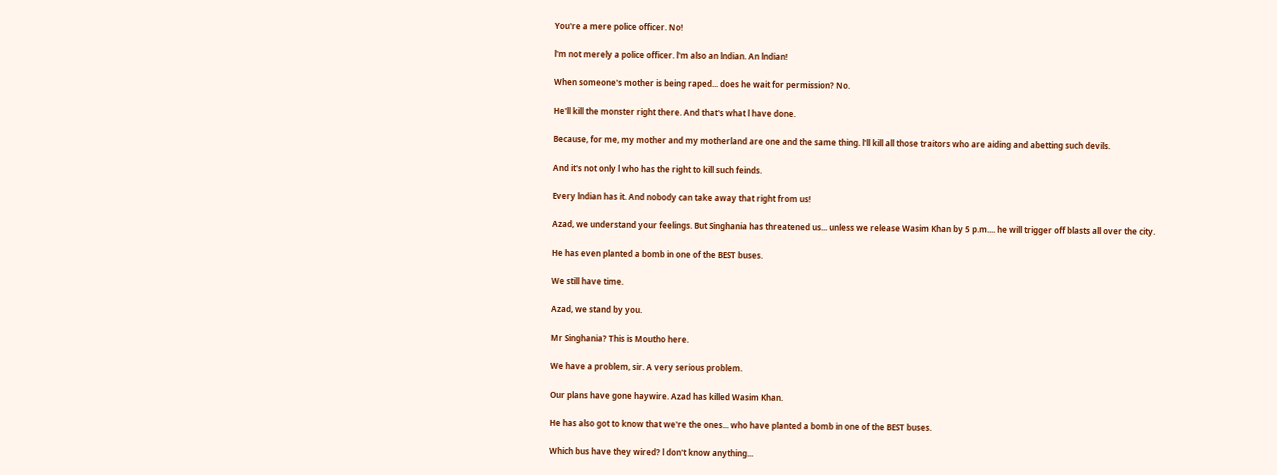You're a mere police officer. No!

l'm not merely a police officer. l'm also an lndian. An lndian!

When someone's mother is being raped... does he wait for permission? No.

He'll kill the monster right there. And that's what l have done.

Because, for me, my mother and my motherland are one and the same thing. l'll kill all those traitors who are aiding and abetting such devils.

And it's not only l who has the right to kill such feinds.

Every lndian has it. And nobody can take away that right from us!

Azad, we understand your feelings. But Singhania has threatened us... unless we release Wasim Khan by 5 p.m.... he will trigger off blasts all over the city.

He has even planted a bomb in one of the BEST buses.

We still have time.

Azad, we stand by you.

Mr Singhania? This is Moutho here.

We have a problem, sir. A very serious problem.

Our plans have gone haywire. Azad has killed Wasim Khan.

He has also got to know that we're the ones... who have planted a bomb in one of the BEST buses.

Which bus have they wired? l don't know anything...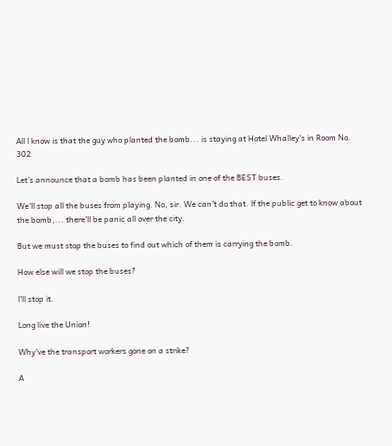All l know is that the guy who planted the bomb... is staying at Hotel Whalley's in Room No. 302

Let's announce that a bomb has been planted in one of the BEST buses.

We'll stop all the buses from playing. No, sir. We can't do that. lf the public get to know about the bomb,... there'll be panic all over the city.

But we must stop the buses to find out which of them is carrying the bomb.

How else will we stop the buses?

l'll stop it.

Long live the Union!

Why've the transport workers gone on a strike?

A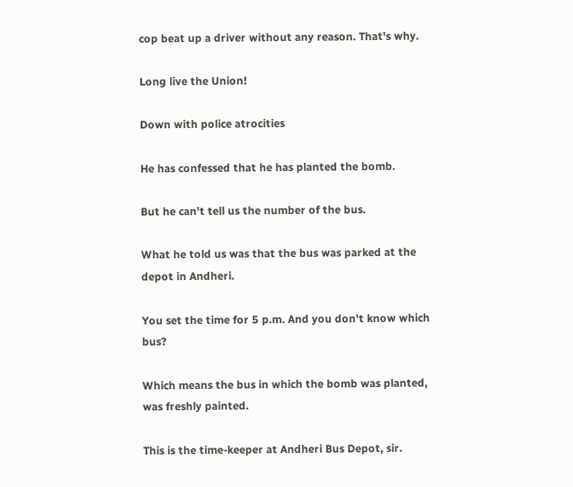cop beat up a driver without any reason. That's why.

Long live the Union!

Down with police atrocities

He has confessed that he has planted the bomb.

But he can't tell us the number of the bus.

What he told us was that the bus was parked at the depot in Andheri.

You set the time for 5 p.m. And you don't know which bus?

Which means the bus in which the bomb was planted, was freshly painted.

This is the time-keeper at Andheri Bus Depot, sir.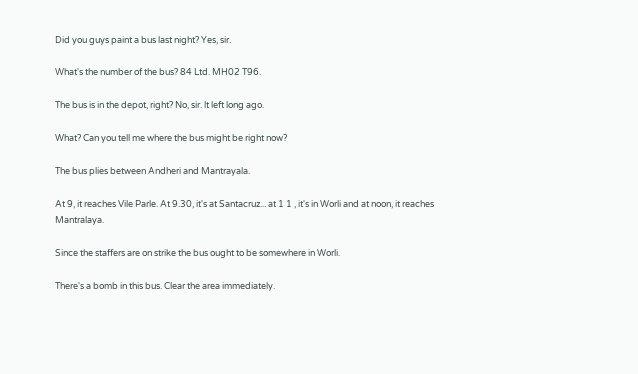Did you guys paint a bus last night? Yes, sir.

What's the number of the bus? 84 Ltd. MH02 T96.

The bus is in the depot, right? No, sir. lt left long ago.

What? Can you tell me where the bus might be right now?

The bus plies between Andheri and Mantrayala.

At 9, it reaches Vile Parle. At 9.30, it's at Santacruz... at 1 1 , it's in Worli and at noon, it reaches Mantralaya.

Since the staffers are on strike the bus ought to be somewhere in Worli.

There's a bomb in this bus. Clear the area immediately.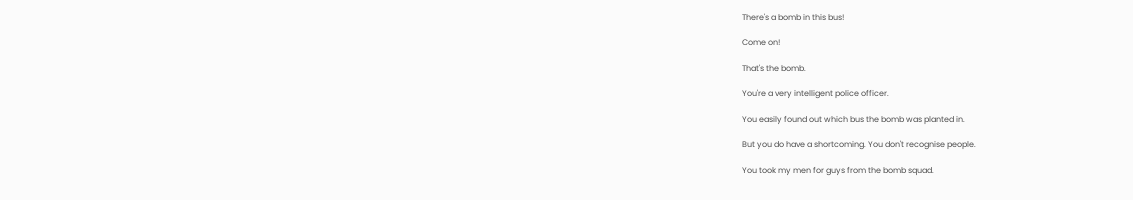There's a bomb in this bus!

Come on!

That's the bomb.

You're a very intelligent police officer.

You easily found out which bus the bomb was planted in.

But you do have a shortcoming. You don't recognise people.

You took my men for guys from the bomb squad.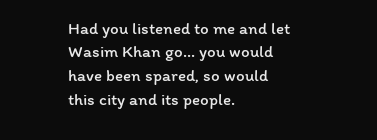Had you listened to me and let Wasim Khan go... you would have been spared, so would this city and its people.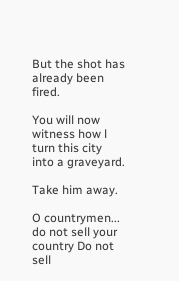But the shot has already been fired.

You will now witness how l turn this city into a graveyard.

Take him away.

O countrymen... do not sell your country Do not sell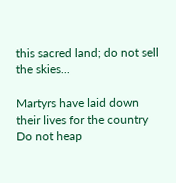this sacred land; do not sell the skies...

Martyrs have laid down their lives for the country Do not heap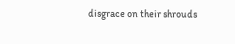disgrace on their shrouds